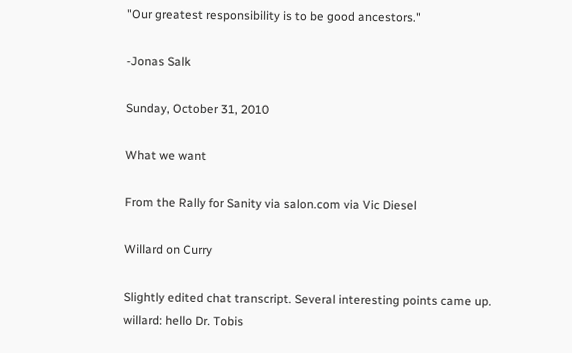"Our greatest responsibility is to be good ancestors."

-Jonas Salk

Sunday, October 31, 2010

What we want

From the Rally for Sanity via salon.com via Vic Diesel

Willard on Curry

Slightly edited chat transcript. Several interesting points came up.
willard: hello Dr. Tobis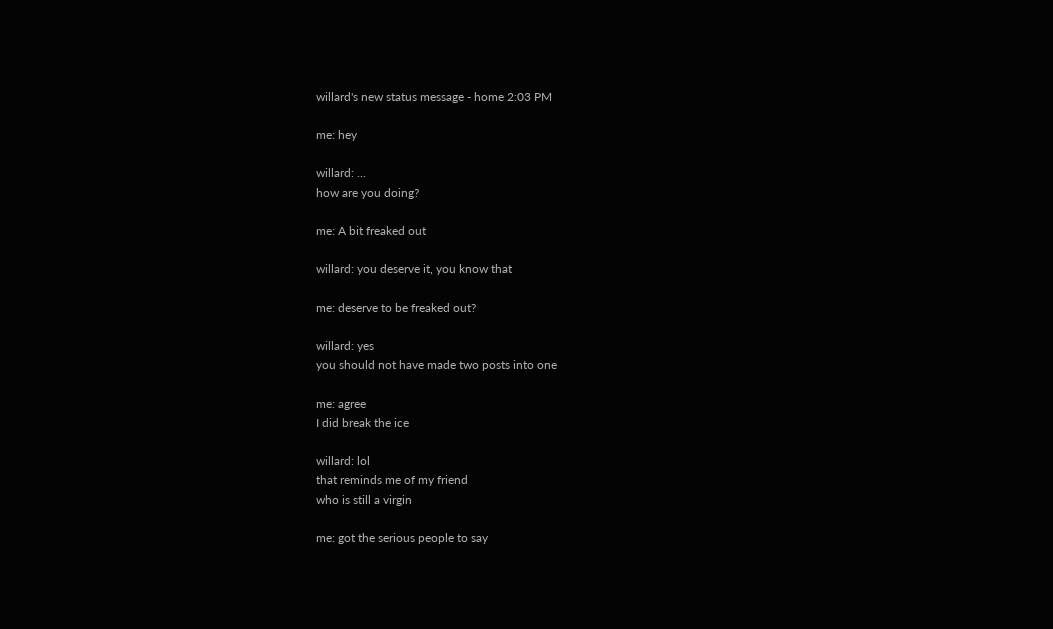willard's new status message - home 2:03 PM

me: hey

willard: ...
how are you doing?

me: A bit freaked out

willard: you deserve it, you know that

me: deserve to be freaked out?

willard: yes
you should not have made two posts into one

me: agree
I did break the ice

willard: lol
that reminds me of my friend
who is still a virgin

me: got the serious people to say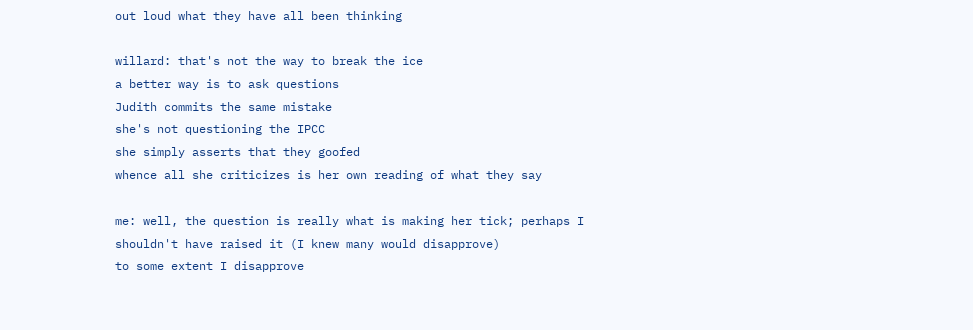out loud what they have all been thinking

willard: that's not the way to break the ice
a better way is to ask questions
Judith commits the same mistake
she's not questioning the IPCC
she simply asserts that they goofed
whence all she criticizes is her own reading of what they say

me: well, the question is really what is making her tick; perhaps I shouldn't have raised it (I knew many would disapprove)
to some extent I disapprove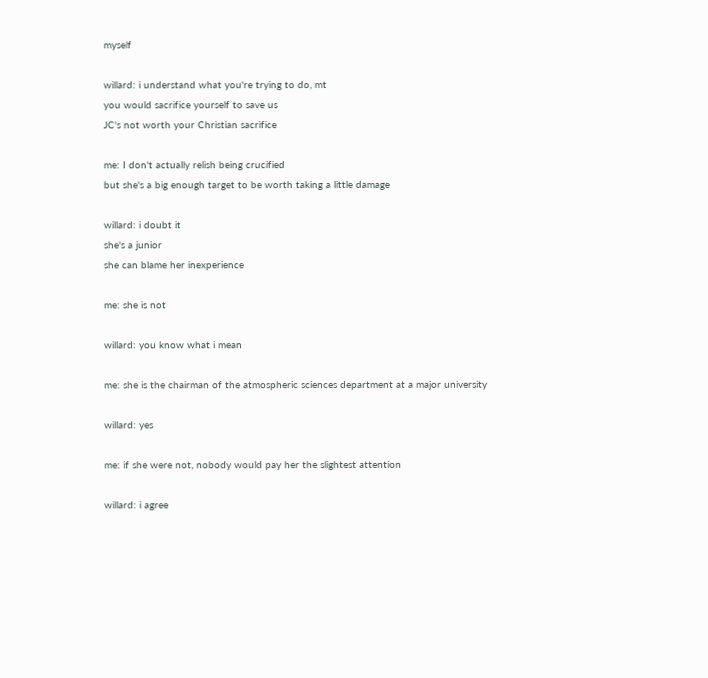myself

willard: i understand what you're trying to do, mt
you would sacrifice yourself to save us
JC's not worth your Christian sacrifice

me: I don't actually relish being crucified
but she's a big enough target to be worth taking a little damage

willard: i doubt it
she's a junior
she can blame her inexperience

me: she is not

willard: you know what i mean

me: she is the chairman of the atmospheric sciences department at a major university

willard: yes

me: if she were not, nobody would pay her the slightest attention

willard: i agree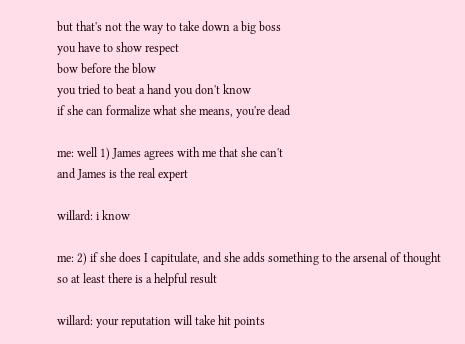but that's not the way to take down a big boss
you have to show respect
bow before the blow
you tried to beat a hand you don't know
if she can formalize what she means, you're dead

me: well 1) James agrees with me that she can't
and James is the real expert

willard: i know

me: 2) if she does I capitulate, and she adds something to the arsenal of thought
so at least there is a helpful result

willard: your reputation will take hit points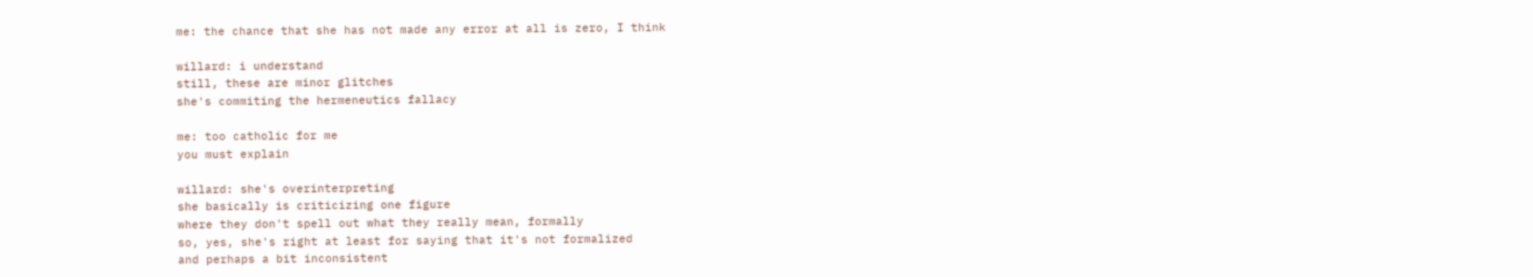me: the chance that she has not made any error at all is zero, I think

willard: i understand
still, these are minor glitches
she's commiting the hermeneutics fallacy

me: too catholic for me
you must explain

willard: she's overinterpreting
she basically is criticizing one figure
where they don't spell out what they really mean, formally
so, yes, she's right at least for saying that it's not formalized
and perhaps a bit inconsistent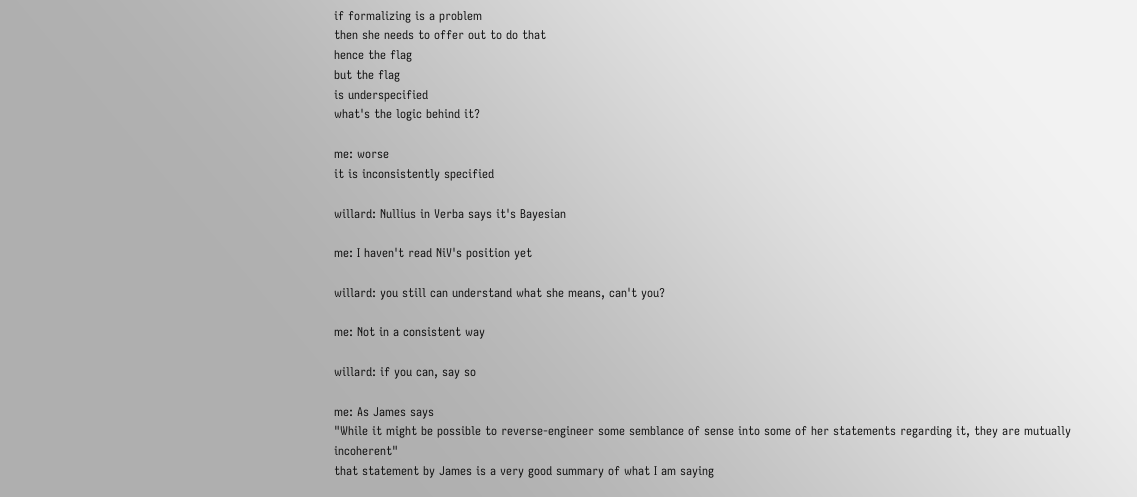if formalizing is a problem
then she needs to offer out to do that
hence the flag
but the flag
is underspecified
what's the logic behind it?

me: worse
it is inconsistently specified

willard: Nullius in Verba says it's Bayesian

me: I haven't read NiV's position yet

willard: you still can understand what she means, can't you?

me: Not in a consistent way

willard: if you can, say so

me: As James says
"While it might be possible to reverse-engineer some semblance of sense into some of her statements regarding it, they are mutually incoherent"
that statement by James is a very good summary of what I am saying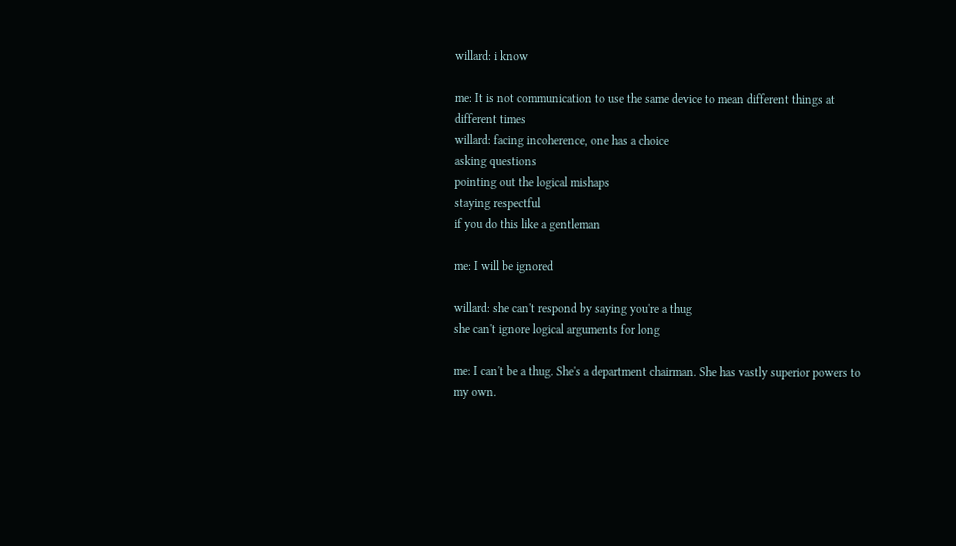willard: i know

me: It is not communication to use the same device to mean different things at different times
willard: facing incoherence, one has a choice
asking questions
pointing out the logical mishaps
staying respectful
if you do this like a gentleman

me: I will be ignored

willard: she can't respond by saying you're a thug
she can't ignore logical arguments for long

me: I can't be a thug. She's a department chairman. She has vastly superior powers to my own.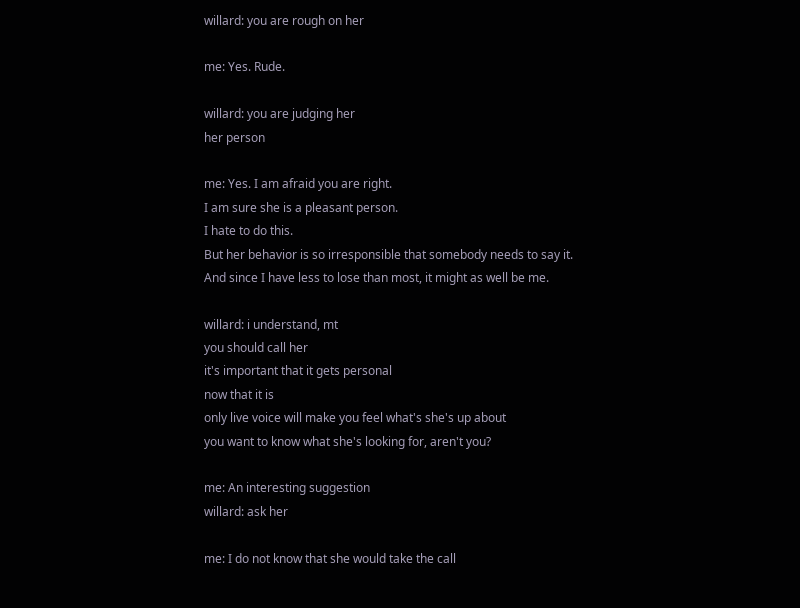willard: you are rough on her

me: Yes. Rude.

willard: you are judging her
her person

me: Yes. I am afraid you are right.
I am sure she is a pleasant person.
I hate to do this.
But her behavior is so irresponsible that somebody needs to say it.
And since I have less to lose than most, it might as well be me.

willard: i understand, mt
you should call her
it's important that it gets personal
now that it is
only live voice will make you feel what's she's up about
you want to know what she's looking for, aren't you?

me: An interesting suggestion
willard: ask her

me: I do not know that she would take the call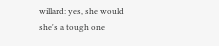willard: yes, she would
she's a tough one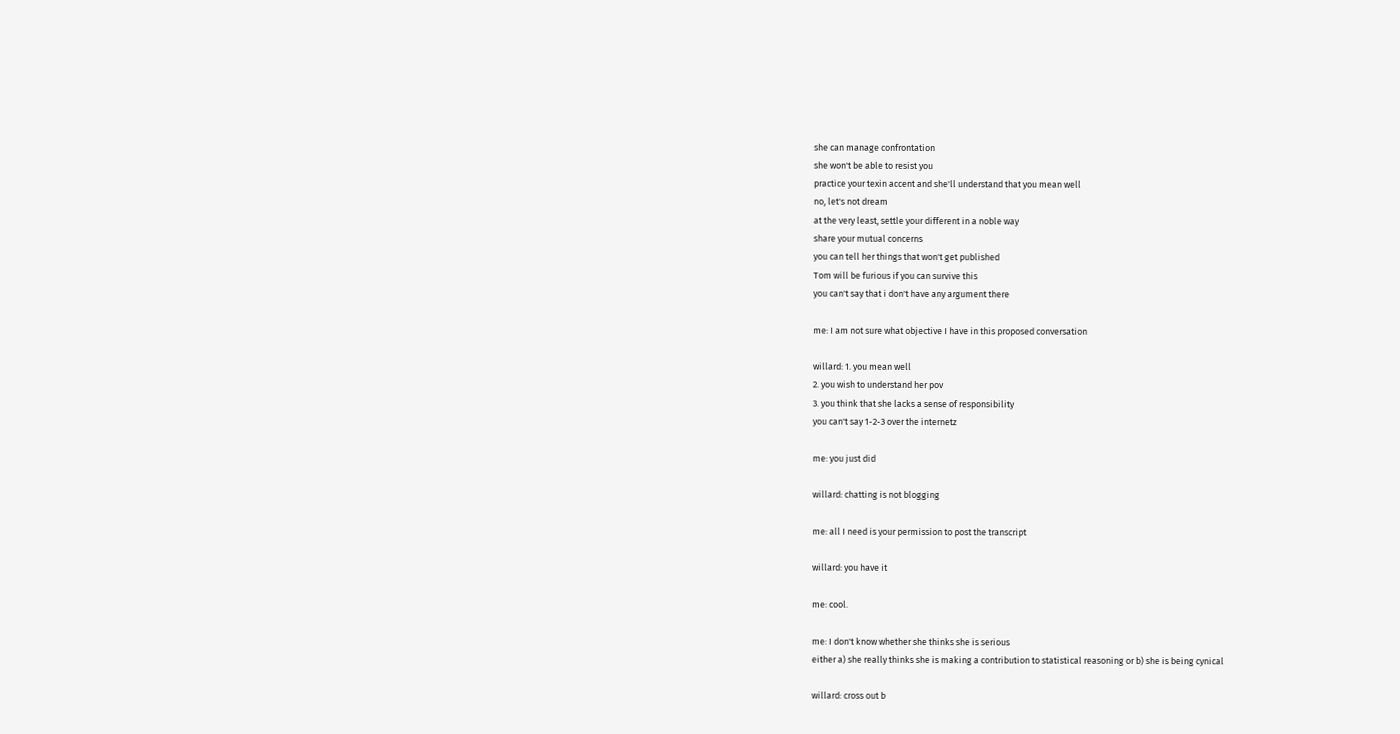she can manage confrontation
she won't be able to resist you
practice your texin accent and she'll understand that you mean well
no, let's not dream
at the very least, settle your different in a noble way
share your mutual concerns
you can tell her things that won't get published
Tom will be furious if you can survive this
you can't say that i don't have any argument there

me: I am not sure what objective I have in this proposed conversation

willard: 1. you mean well
2. you wish to understand her pov
3. you think that she lacks a sense of responsibility
you can't say 1-2-3 over the internetz

me: you just did

willard: chatting is not blogging

me: all I need is your permission to post the transcript

willard: you have it

me: cool.

me: I don't know whether she thinks she is serious
either a) she really thinks she is making a contribution to statistical reasoning or b) she is being cynical

willard: cross out b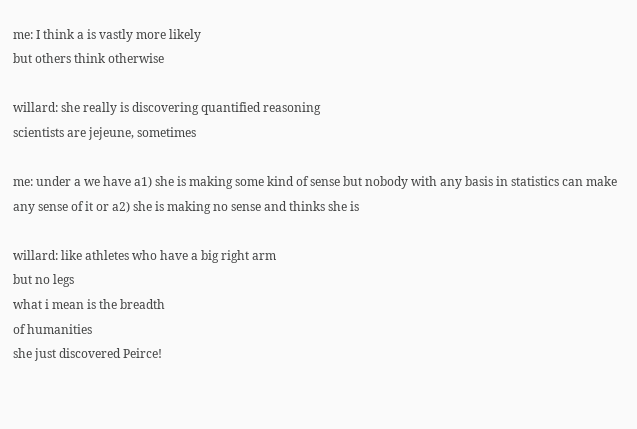me: I think a is vastly more likely
but others think otherwise

willard: she really is discovering quantified reasoning
scientists are jejeune, sometimes

me: under a we have a1) she is making some kind of sense but nobody with any basis in statistics can make any sense of it or a2) she is making no sense and thinks she is

willard: like athletes who have a big right arm
but no legs
what i mean is the breadth
of humanities
she just discovered Peirce!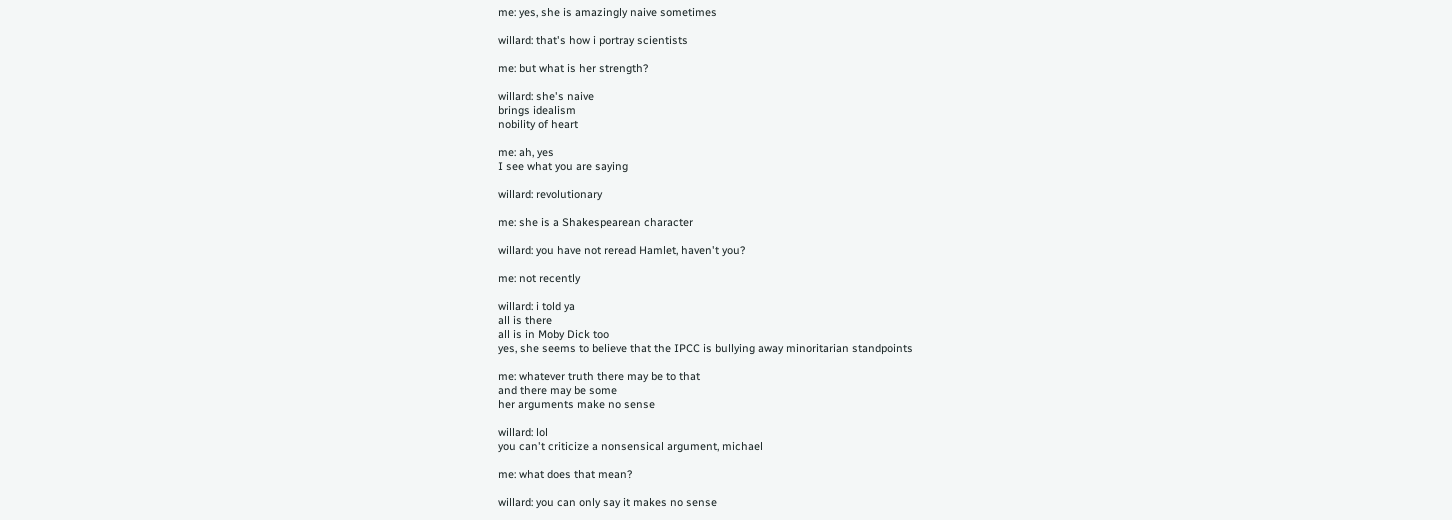me: yes, she is amazingly naive sometimes

willard: that's how i portray scientists

me: but what is her strength?

willard: she's naive
brings idealism
nobility of heart

me: ah, yes
I see what you are saying

willard: revolutionary

me: she is a Shakespearean character

willard: you have not reread Hamlet, haven't you?

me: not recently

willard: i told ya
all is there
all is in Moby Dick too
yes, she seems to believe that the IPCC is bullying away minoritarian standpoints

me: whatever truth there may be to that
and there may be some
her arguments make no sense

willard: lol
you can't criticize a nonsensical argument, michael

me: what does that mean?

willard: you can only say it makes no sense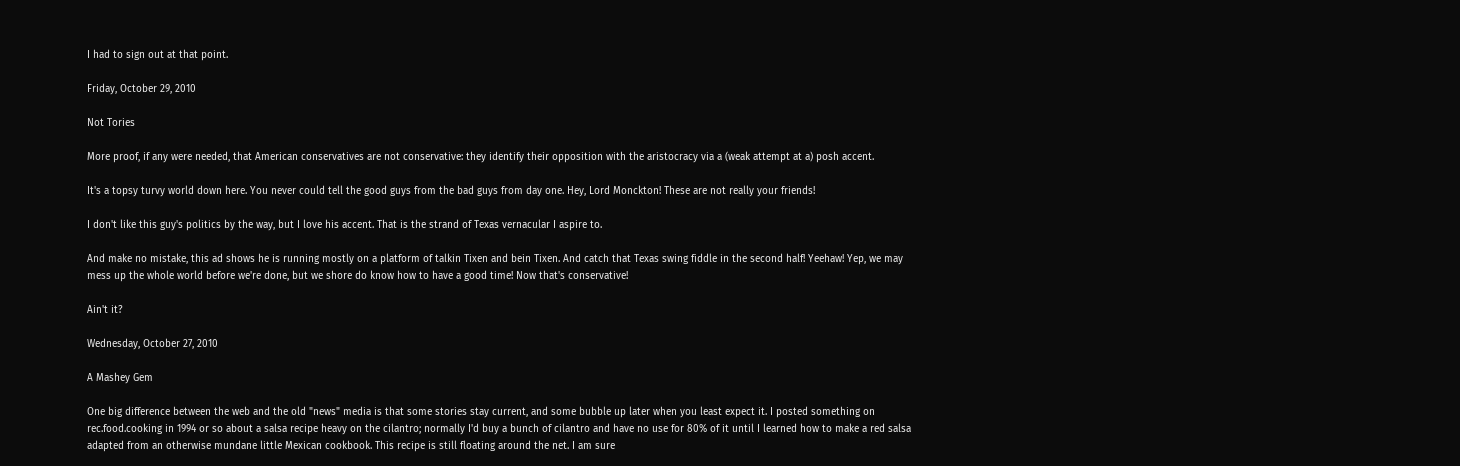I had to sign out at that point.

Friday, October 29, 2010

Not Tories

More proof, if any were needed, that American conservatives are not conservative: they identify their opposition with the aristocracy via a (weak attempt at a) posh accent.

It's a topsy turvy world down here. You never could tell the good guys from the bad guys from day one. Hey, Lord Monckton! These are not really your friends!

I don't like this guy's politics by the way, but I love his accent. That is the strand of Texas vernacular I aspire to.

And make no mistake, this ad shows he is running mostly on a platform of talkin Tixen and bein Tixen. And catch that Texas swing fiddle in the second half! Yeehaw! Yep, we may mess up the whole world before we're done, but we shore do know how to have a good time! Now that's conservative!

Ain't it?

Wednesday, October 27, 2010

A Mashey Gem

One big difference between the web and the old "news" media is that some stories stay current, and some bubble up later when you least expect it. I posted something on rec.food.cooking in 1994 or so about a salsa recipe heavy on the cilantro; normally I'd buy a bunch of cilantro and have no use for 80% of it until I learned how to make a red salsa adapted from an otherwise mundane little Mexican cookbook. This recipe is still floating around the net. I am sure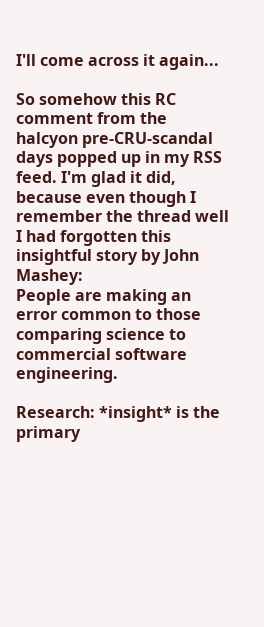I'll come across it again...

So somehow this RC comment from the halcyon pre-CRU-scandal days popped up in my RSS feed. I'm glad it did, because even though I remember the thread well I had forgotten this insightful story by John Mashey:
People are making an error common to those comparing science to commercial software engineering.

Research: *insight* is the primary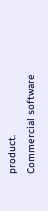product.
Commercial software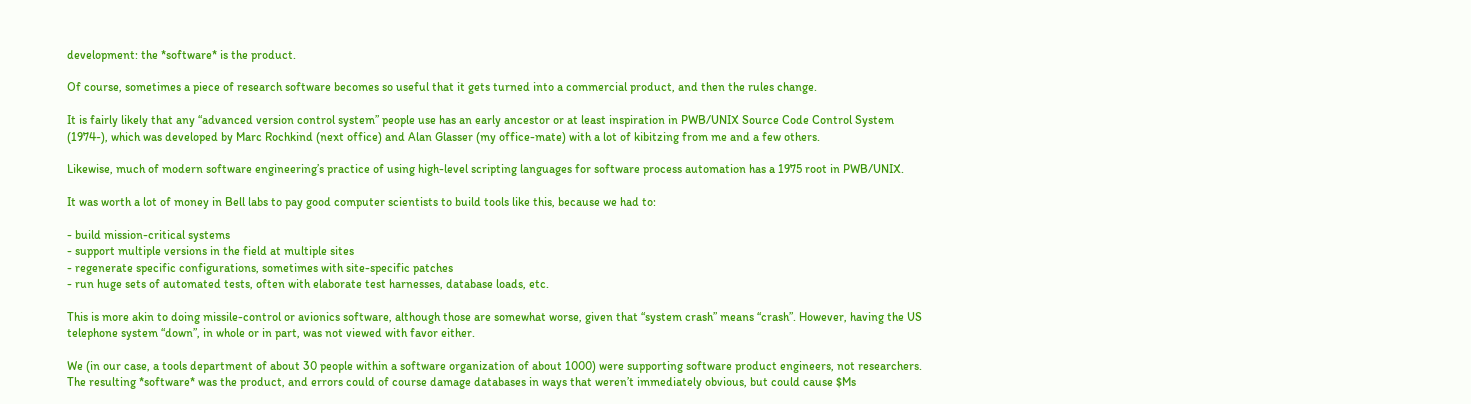development: the *software* is the product.

Of course, sometimes a piece of research software becomes so useful that it gets turned into a commercial product, and then the rules change.

It is fairly likely that any “advanced version control system” people use has an early ancestor or at least inspiration in PWB/UNIX Source Code Control System (1974-), which was developed by Marc Rochkind (next office) and Alan Glasser (my office-mate) with a lot of kibitzing from me and a few others.

Likewise, much of modern software engineering’s practice of using high-level scripting languages for software process automation has a 1975 root in PWB/UNIX.

It was worth a lot of money in Bell labs to pay good computer scientists to build tools like this, because we had to:

- build mission-critical systems
- support multiple versions in the field at multiple sites
- regenerate specific configurations, sometimes with site-specific patches
- run huge sets of automated tests, often with elaborate test harnesses, database loads, etc.

This is more akin to doing missile-control or avionics software, although those are somewhat worse, given that “system crash” means “crash”. However, having the US telephone system “down”, in whole or in part, was not viewed with favor either.

We (in our case, a tools department of about 30 people within a software organization of about 1000) were supporting software product engineers, not researchers. The resulting *software* was the product, and errors could of course damage databases in ways that weren’t immediately obvious, but could cause $Ms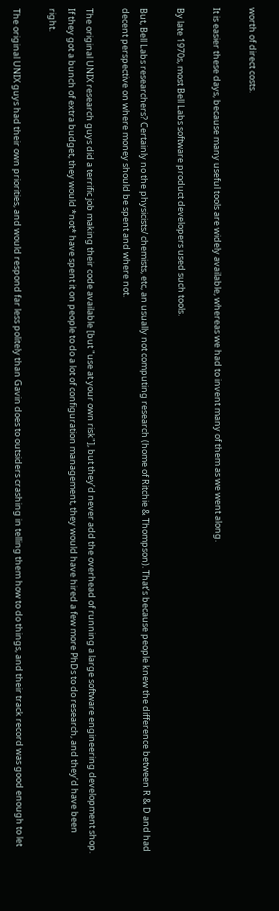worth of direct costs.

It is easier these days, because many useful tools are widely available, whereas we had to invent many of them as we went along.

By late 1970s, most Bell Labs software product developers used such tools.

But, Bell Labs researchers? Certainly no the physicists/ chemists, etc, an usually not computing research (home of Ritchie & Thompson). That’s because people knew the difference between R & D and had decent perspective on where money should be spent and where not.

The original UNIX research guys did a terrific job making their code available [but "use at your own risk"], but they’d never add the overhead of running a large software engineering development shop. If they got a bunch of extra budget, they would *not* have spent it on people to do a lot of configuration management, they would have hired a few more PhDs to do research, and they’d have been right.

The original UNIX guys had their own priorities, and would respond far less politely than Gavin does to outsiders crashing in telling them how to do things, and their track record was good enough to let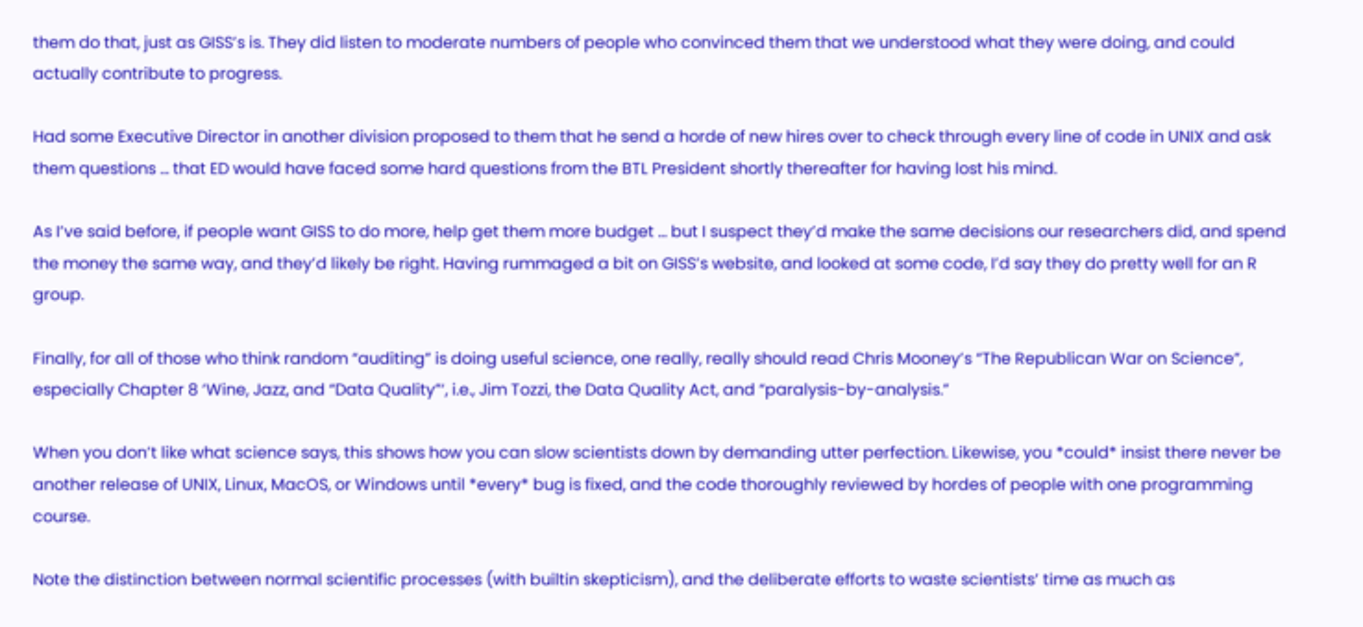them do that, just as GISS’s is. They did listen to moderate numbers of people who convinced them that we understood what they were doing, and could actually contribute to progress.

Had some Executive Director in another division proposed to them that he send a horde of new hires over to check through every line of code in UNIX and ask them questions … that ED would have faced some hard questions from the BTL President shortly thereafter for having lost his mind.

As I’ve said before, if people want GISS to do more, help get them more budget … but I suspect they’d make the same decisions our researchers did, and spend the money the same way, and they’d likely be right. Having rummaged a bit on GISS’s website, and looked at some code, I’d say they do pretty well for an R group.

Finally, for all of those who think random “auditing” is doing useful science, one really, really should read Chris Mooney’s “The Republican War on Science”, especially Chapter 8 ‘Wine, Jazz, and “Data Quality”‘, i.e., Jim Tozzi, the Data Quality Act, and “paralysis-by-analysis.”

When you don’t like what science says, this shows how you can slow scientists down by demanding utter perfection. Likewise, you *could* insist there never be another release of UNIX, Linux, MacOS, or Windows until *every* bug is fixed, and the code thoroughly reviewed by hordes of people with one programming course.

Note the distinction between normal scientific processes (with builtin skepticism), and the deliberate efforts to waste scientists’ time as much as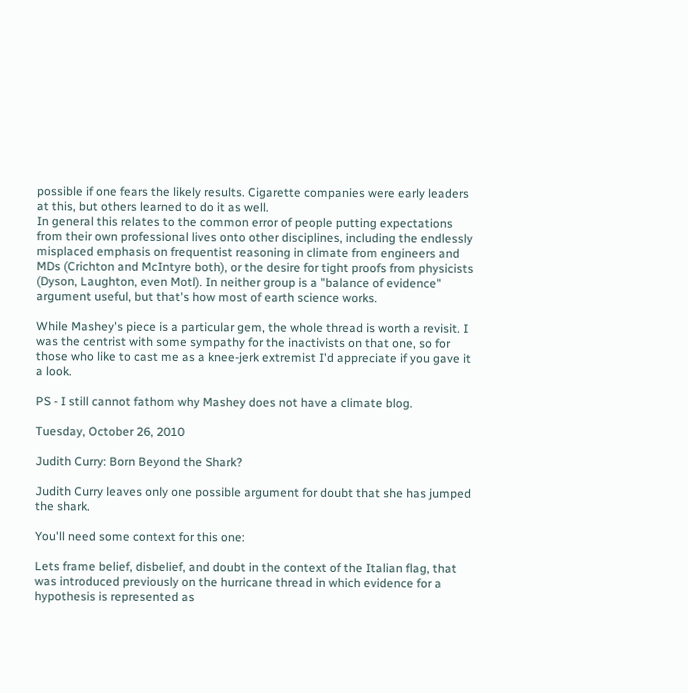possible if one fears the likely results. Cigarette companies were early leaders at this, but others learned to do it as well.
In general this relates to the common error of people putting expectations from their own professional lives onto other disciplines, including the endlessly misplaced emphasis on frequentist reasoning in climate from engineers and MDs (Crichton and McIntyre both), or the desire for tight proofs from physicists (Dyson, Laughton, even Motl). In neither group is a "balance of evidence" argument useful, but that's how most of earth science works.

While Mashey's piece is a particular gem, the whole thread is worth a revisit. I was the centrist with some sympathy for the inactivists on that one, so for those who like to cast me as a knee-jerk extremist I'd appreciate if you gave it a look.

PS - I still cannot fathom why Mashey does not have a climate blog.

Tuesday, October 26, 2010

Judith Curry: Born Beyond the Shark?

Judith Curry leaves only one possible argument for doubt that she has jumped the shark.

You'll need some context for this one:

Lets frame belief, disbelief, and doubt in the context of the Italian flag, that was introduced previously on the hurricane thread in which evidence for a hypothesis is represented as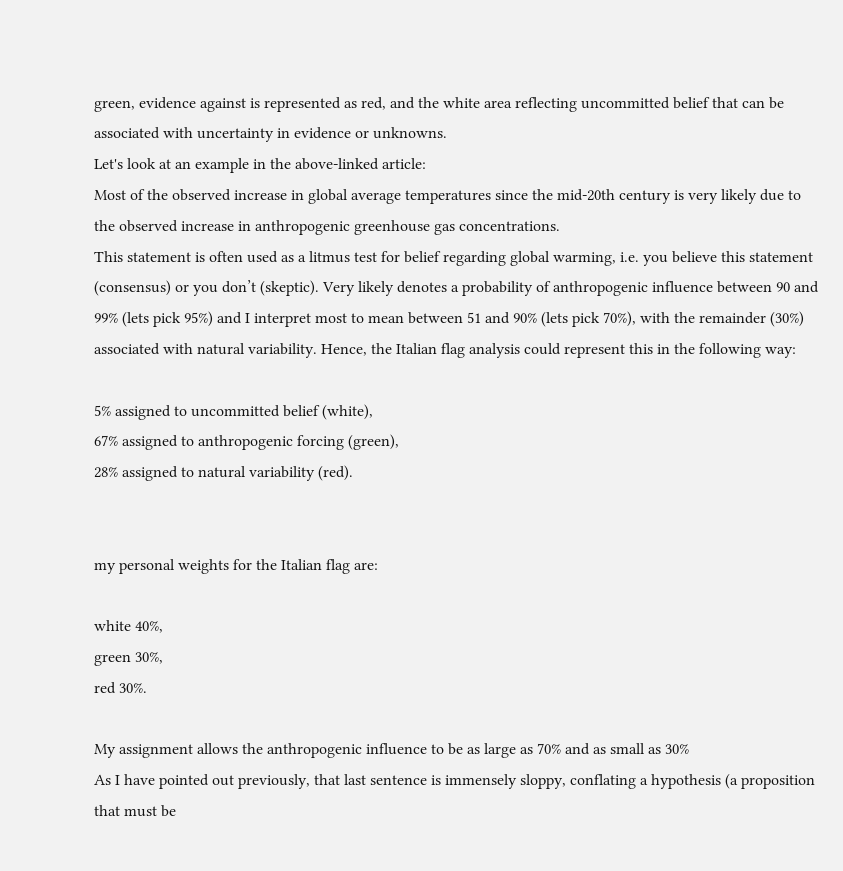green, evidence against is represented as red, and the white area reflecting uncommitted belief that can be associated with uncertainty in evidence or unknowns.
Let's look at an example in the above-linked article:
Most of the observed increase in global average temperatures since the mid-20th century is very likely due to the observed increase in anthropogenic greenhouse gas concentrations.
This statement is often used as a litmus test for belief regarding global warming, i.e. you believe this statement (consensus) or you don’t (skeptic). Very likely denotes a probability of anthropogenic influence between 90 and 99% (lets pick 95%) and I interpret most to mean between 51 and 90% (lets pick 70%), with the remainder (30%) associated with natural variability. Hence, the Italian flag analysis could represent this in the following way:

5% assigned to uncommitted belief (white),
67% assigned to anthropogenic forcing (green),
28% assigned to natural variability (red).


my personal weights for the Italian flag are:

white 40%,
green 30%,
red 30%.

My assignment allows the anthropogenic influence to be as large as 70% and as small as 30%
As I have pointed out previously, that last sentence is immensely sloppy, conflating a hypothesis (a proposition that must be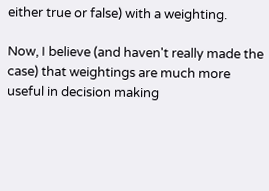either true or false) with a weighting.

Now, I believe (and haven't really made the case) that weightings are much more useful in decision making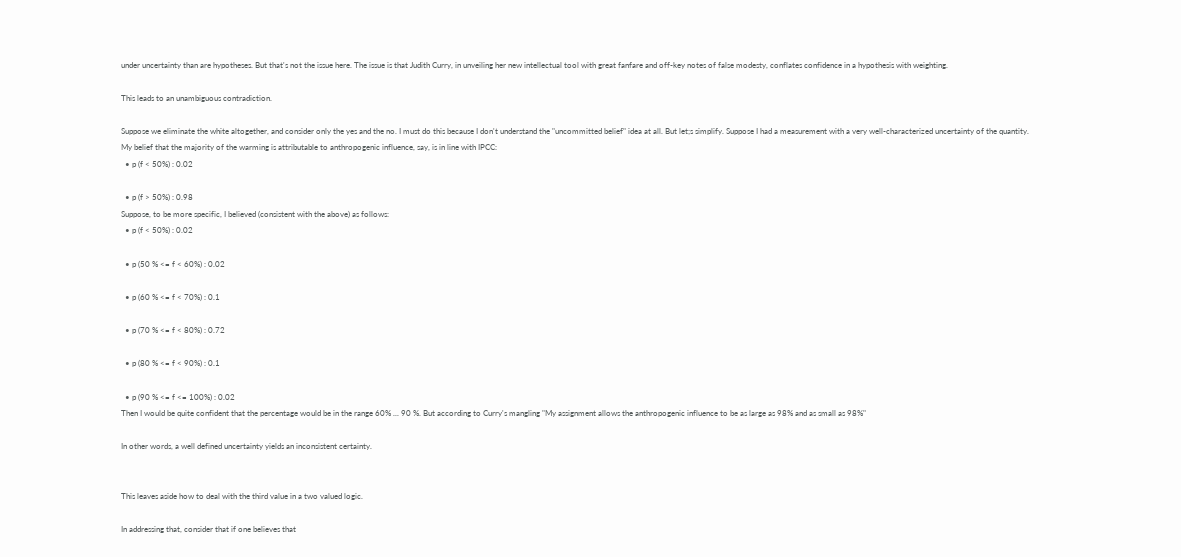under uncertainty than are hypotheses. But that's not the issue here. The issue is that Judith Curry, in unveiling her new intellectual tool with great fanfare and off-key notes of false modesty, conflates confidence in a hypothesis with weighting.

This leads to an unambiguous contradiction.

Suppose we eliminate the white altogether, and consider only the yes and the no. I must do this because I don't understand the "uncommitted belief" idea at all. But let;s simplify. Suppose I had a measurement with a very well-characterized uncertainty of the quantity. My belief that the majority of the warming is attributable to anthropogenic influence, say, is in line with IPCC:
  • p (f < 50%) : 0.02

  • p (f > 50%) : 0.98
Suppose, to be more specific, I believed (consistent with the above) as follows:
  • p (f < 50%) : 0.02

  • p (50 % <= f < 60%) : 0.02

  • p (60 % <= f < 70%) : 0.1

  • p (70 % <= f < 80%) : 0.72

  • p (80 % <= f < 90%) : 0.1

  • p (90 % <= f <= 100%) : 0.02
Then I would be quite confident that the percentage would be in the range 60% ... 90 %. But according to Curry's mangling "My assignment allows the anthropogenic influence to be as large as 98% and as small as 98%"

In other words, a well defined uncertainty yields an inconsistent certainty.


This leaves aside how to deal with the third value in a two valued logic.

In addressing that, consider that if one believes that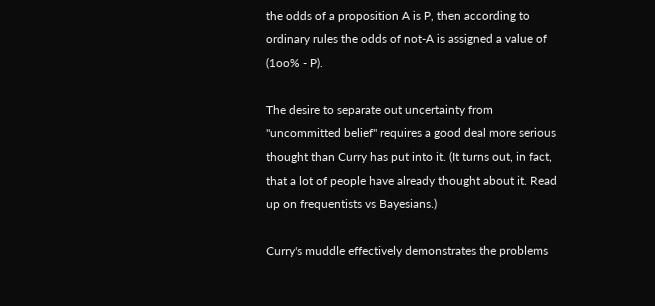the odds of a proposition A is P, then according to ordinary rules the odds of not-A is assigned a value of (1oo% - P).

The desire to separate out uncertainty from "uncommitted belief" requires a good deal more serious thought than Curry has put into it. (It turns out, in fact, that a lot of people have already thought about it. Read up on frequentists vs Bayesians.)

Curry's muddle effectively demonstrates the problems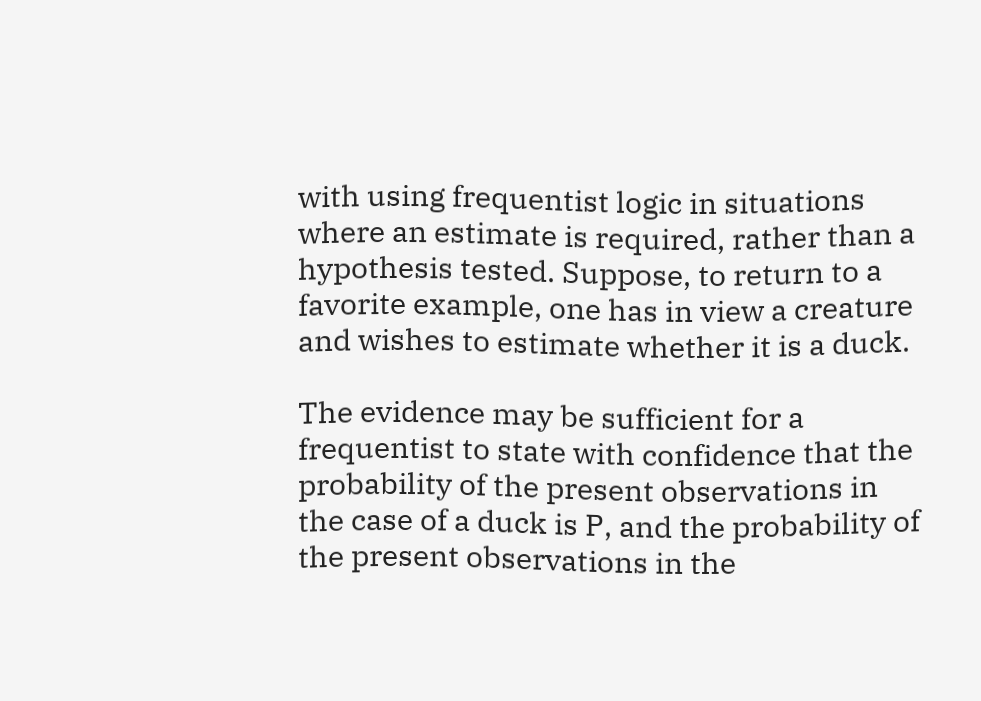with using frequentist logic in situations where an estimate is required, rather than a hypothesis tested. Suppose, to return to a favorite example, one has in view a creature and wishes to estimate whether it is a duck.

The evidence may be sufficient for a frequentist to state with confidence that the probability of the present observations in the case of a duck is P, and the probability of the present observations in the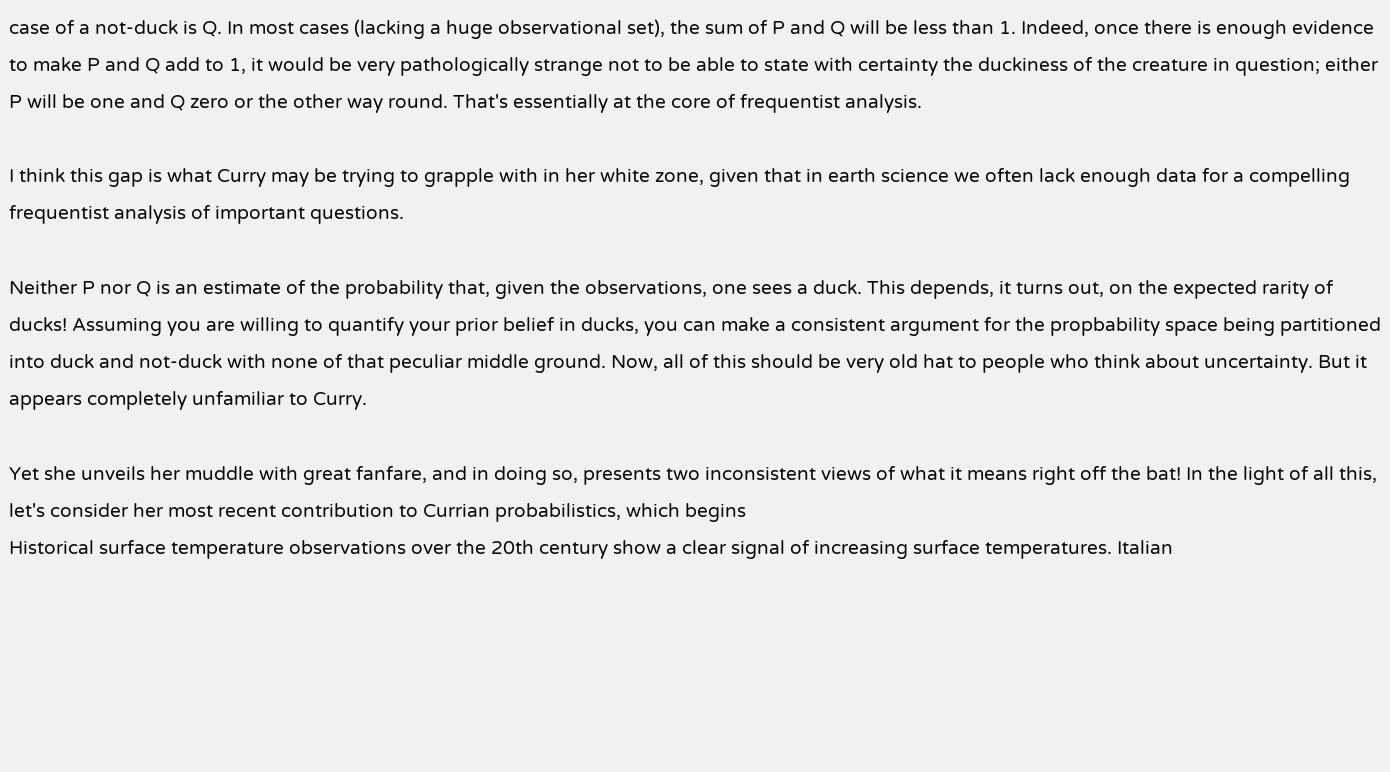case of a not-duck is Q. In most cases (lacking a huge observational set), the sum of P and Q will be less than 1. Indeed, once there is enough evidence to make P and Q add to 1, it would be very pathologically strange not to be able to state with certainty the duckiness of the creature in question; either P will be one and Q zero or the other way round. That's essentially at the core of frequentist analysis.

I think this gap is what Curry may be trying to grapple with in her white zone, given that in earth science we often lack enough data for a compelling frequentist analysis of important questions.

Neither P nor Q is an estimate of the probability that, given the observations, one sees a duck. This depends, it turns out, on the expected rarity of ducks! Assuming you are willing to quantify your prior belief in ducks, you can make a consistent argument for the propbability space being partitioned into duck and not-duck with none of that peculiar middle ground. Now, all of this should be very old hat to people who think about uncertainty. But it appears completely unfamiliar to Curry.

Yet she unveils her muddle with great fanfare, and in doing so, presents two inconsistent views of what it means right off the bat! In the light of all this, let's consider her most recent contribution to Currian probabilistics, which begins
Historical surface temperature observations over the 20th century show a clear signal of increasing surface temperatures. Italian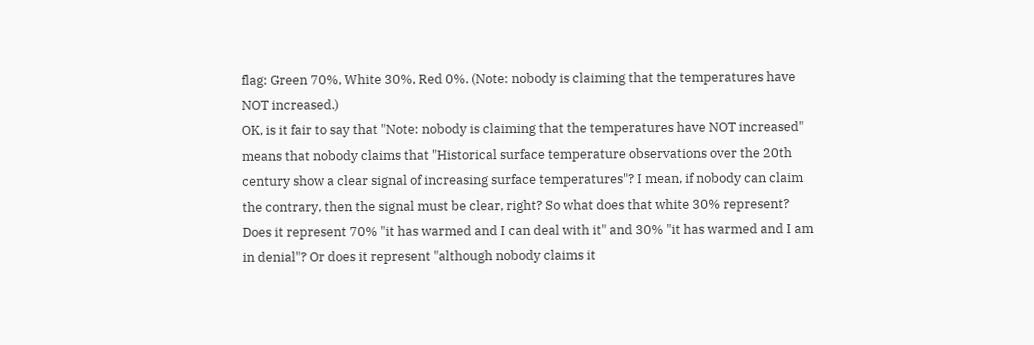flag: Green 70%, White 30%, Red 0%. (Note: nobody is claiming that the temperatures have NOT increased.)
OK, is it fair to say that "Note: nobody is claiming that the temperatures have NOT increased" means that nobody claims that "Historical surface temperature observations over the 20th century show a clear signal of increasing surface temperatures"? I mean, if nobody can claim the contrary, then the signal must be clear, right? So what does that white 30% represent? Does it represent 70% "it has warmed and I can deal with it" and 30% "it has warmed and I am in denial"? Or does it represent "although nobody claims it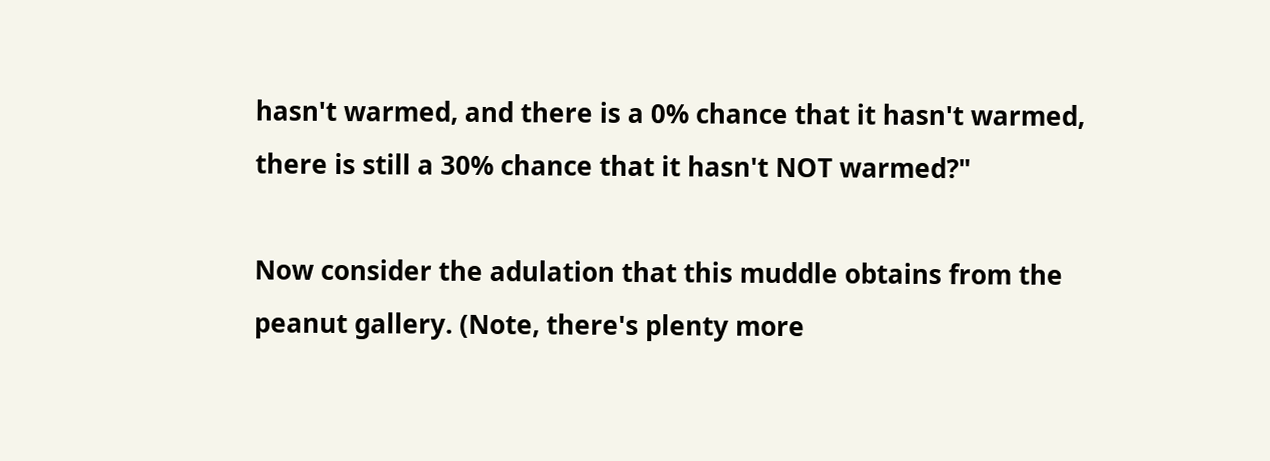hasn't warmed, and there is a 0% chance that it hasn't warmed, there is still a 30% chance that it hasn't NOT warmed?"

Now consider the adulation that this muddle obtains from the peanut gallery. (Note, there's plenty more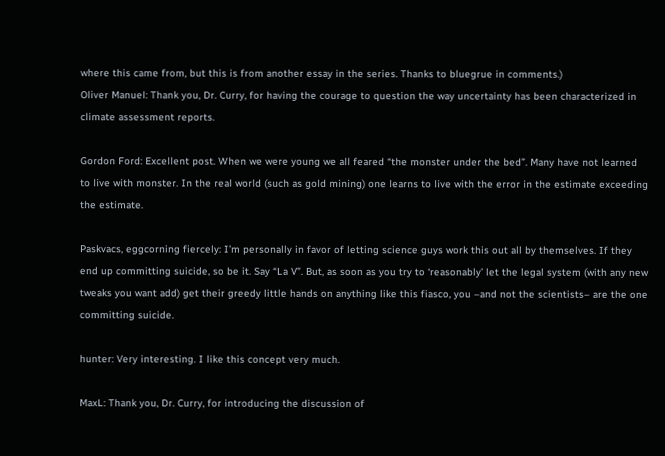where this came from, but this is from another essay in the series. Thanks to bluegrue in comments.)
Oliver Manuel: Thank you, Dr. Curry, for having the courage to question the way uncertainty has been characterized in climate assessment reports.

Gordon Ford: Excellent post. When we were young we all feared “the monster under the bed”. Many have not learned to live with monster. In the real world (such as gold mining) one learns to live with the error in the estimate exceeding the estimate.

Paskvacs, eggcorning fiercely: I’m personally in favor of letting science guys work this out all by themselves. If they end up committing suicide, so be it. Say “La V”. But, as soon as you try to ‘reasonably’ let the legal system (with any new tweaks you want add) get their greedy little hands on anything like this fiasco, you –and not the scientists– are the one committing suicide.

hunter: Very interesting. I like this concept very much.

MaxL: Thank you, Dr. Curry, for introducing the discussion of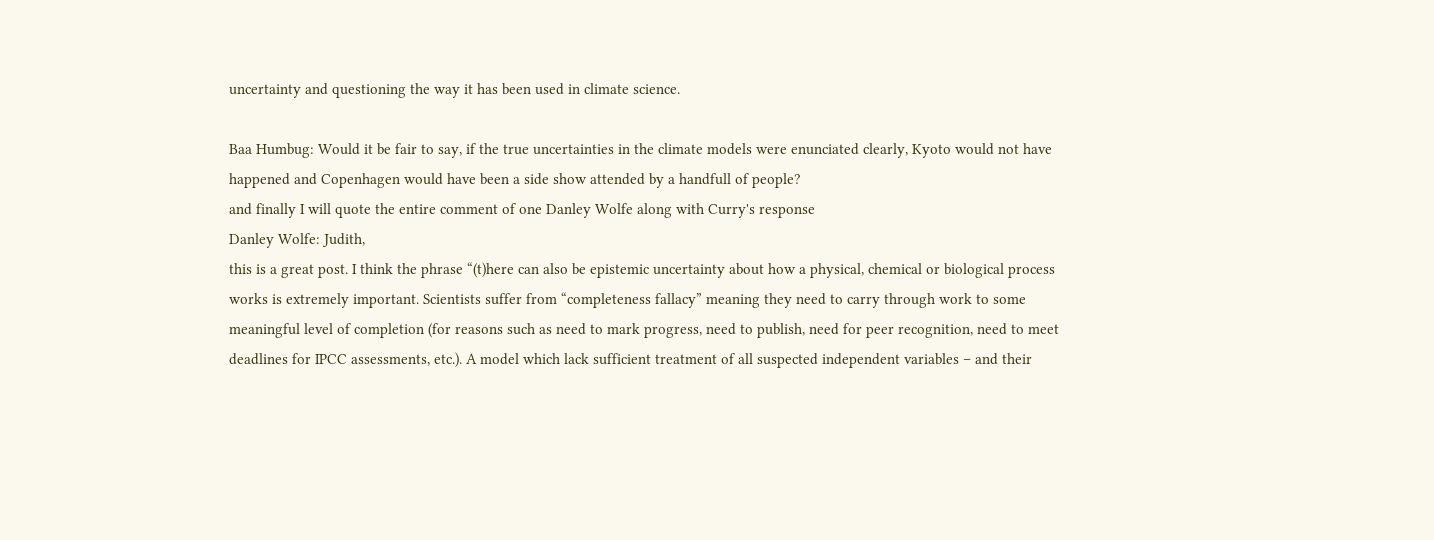uncertainty and questioning the way it has been used in climate science.

Baa Humbug: Would it be fair to say, if the true uncertainties in the climate models were enunciated clearly, Kyoto would not have happened and Copenhagen would have been a side show attended by a handfull of people?
and finally I will quote the entire comment of one Danley Wolfe along with Curry's response
Danley Wolfe: Judith,
this is a great post. I think the phrase “(t)here can also be epistemic uncertainty about how a physical, chemical or biological process works is extremely important. Scientists suffer from “completeness fallacy” meaning they need to carry through work to some meaningful level of completion (for reasons such as need to mark progress, need to publish, need for peer recognition, need to meet deadlines for IPCC assessments, etc.). A model which lack sufficient treatment of all suspected independent variables – and their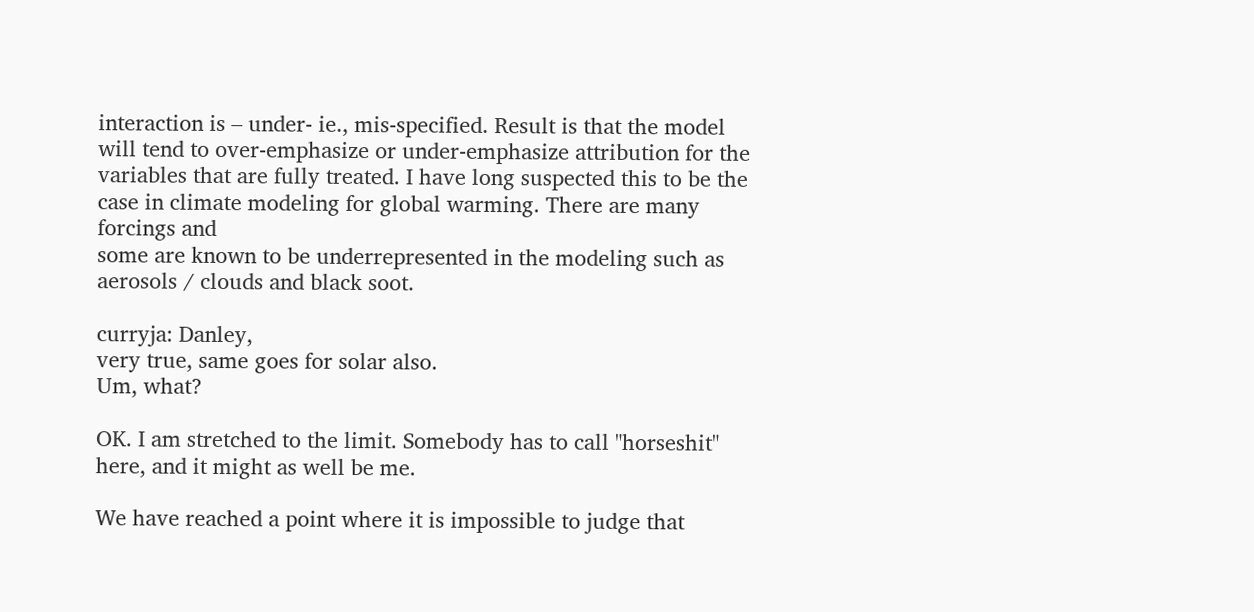interaction is – under- ie., mis-specified. Result is that the model will tend to over-emphasize or under-emphasize attribution for the variables that are fully treated. I have long suspected this to be the case in climate modeling for global warming. There are many forcings and
some are known to be underrepresented in the modeling such as aerosols / clouds and black soot.

curryja: Danley,
very true, same goes for solar also.
Um, what?

OK. I am stretched to the limit. Somebody has to call "horseshit" here, and it might as well be me.

We have reached a point where it is impossible to judge that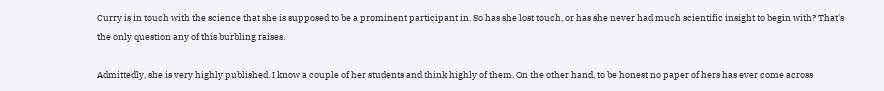Curry is in touch with the science that she is supposed to be a prominent participant in. So has she lost touch, or has she never had much scientific insight to begin with? That's the only question any of this burbling raises.

Admittedly, she is very highly published. I know a couple of her students and think highly of them. On the other hand, to be honest no paper of hers has ever come across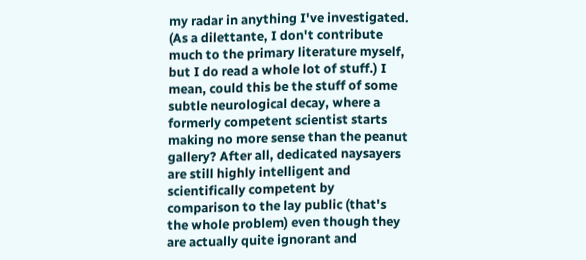my radar in anything I've investigated. (As a dilettante, I don't contribute much to the primary literature myself, but I do read a whole lot of stuff.) I mean, could this be the stuff of some subtle neurological decay, where a formerly competent scientist starts making no more sense than the peanut gallery? After all, dedicated naysayers are still highly intelligent and scientifically competent by comparison to the lay public (that's the whole problem) even though they are actually quite ignorant and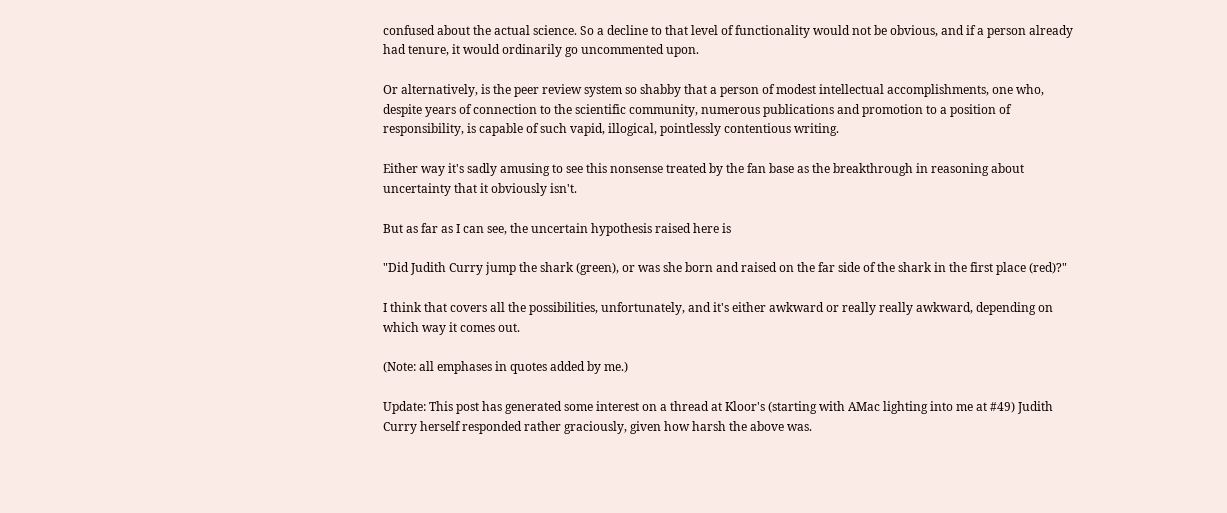confused about the actual science. So a decline to that level of functionality would not be obvious, and if a person already had tenure, it would ordinarily go uncommented upon.

Or alternatively, is the peer review system so shabby that a person of modest intellectual accomplishments, one who, despite years of connection to the scientific community, numerous publications and promotion to a position of responsibility, is capable of such vapid, illogical, pointlessly contentious writing.

Either way it's sadly amusing to see this nonsense treated by the fan base as the breakthrough in reasoning about uncertainty that it obviously isn't.

But as far as I can see, the uncertain hypothesis raised here is

"Did Judith Curry jump the shark (green), or was she born and raised on the far side of the shark in the first place (red)?"

I think that covers all the possibilities, unfortunately, and it's either awkward or really really awkward, depending on which way it comes out.

(Note: all emphases in quotes added by me.)

Update: This post has generated some interest on a thread at Kloor's (starting with AMac lighting into me at #49) Judith Curry herself responded rather graciously, given how harsh the above was.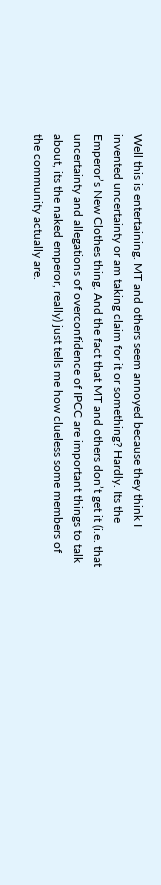Well this is entertaining. MT and others seem annoyed because they think I invented uncertainty or am taking claim for it or something? Hardly. Its the Emperor’s New Clothes thing. And the fact that MT and others don’t get it (i.e. that uncertainty and allegations of overconfidence of IPCC are important things to talk about, its the naked emperor, really) just tells me how clueless some members of the community actually are.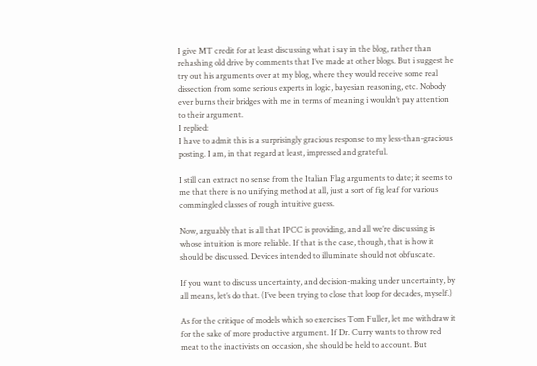I give MT credit for at least discussing what i say in the blog, rather than rehashing old drive by comments that I’ve made at other blogs. But i suggest he try out his arguments over at my blog, where they would receive some real dissection from some serious experts in logic, bayesian reasoning, etc. Nobody ever burns their bridges with me in terms of meaning i wouldn’t pay attention to their argument.
I replied:
I have to admit this is a surprisingly gracious response to my less-than-gracious posting. I am, in that regard at least, impressed and grateful.

I still can extract no sense from the Italian Flag arguments to date; it seems to me that there is no unifying method at all, just a sort of fig leaf for various commingled classes of rough intuitive guess.

Now, arguably that is all that IPCC is providing, and all we’re discussing is whose intuition is more reliable. If that is the case, though, that is how it should be discussed. Devices intended to illuminate should not obfuscate.

If you want to discuss uncertainty, and decision-making under uncertainty, by all means, let’s do that. (I’ve been trying to close that loop for decades, myself.)

As for the critique of models which so exercises Tom Fuller, let me withdraw it for the sake of more productive argument. If Dr. Curry wants to throw red meat to the inactivists on occasion, she should be held to account. But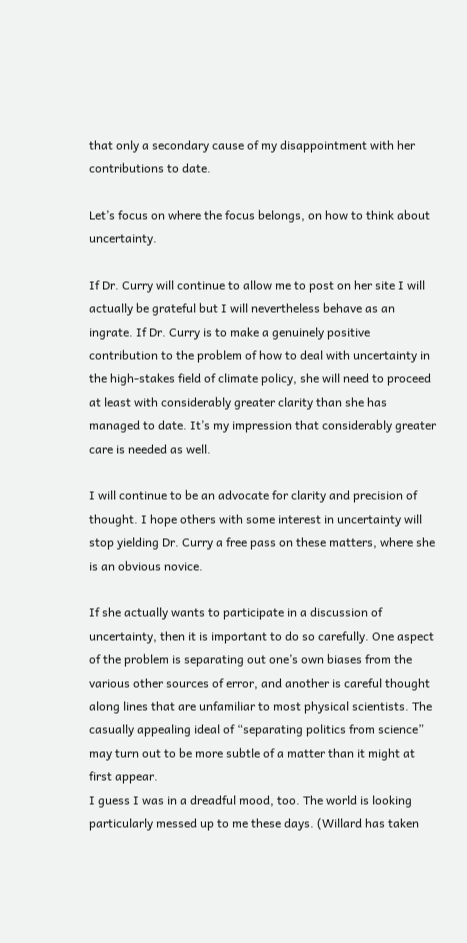that only a secondary cause of my disappointment with her contributions to date.

Let’s focus on where the focus belongs, on how to think about uncertainty.

If Dr. Curry will continue to allow me to post on her site I will actually be grateful but I will nevertheless behave as an ingrate. If Dr. Curry is to make a genuinely positive contribution to the problem of how to deal with uncertainty in the high-stakes field of climate policy, she will need to proceed at least with considerably greater clarity than she has managed to date. It’s my impression that considerably greater care is needed as well.

I will continue to be an advocate for clarity and precision of thought. I hope others with some interest in uncertainty will stop yielding Dr. Curry a free pass on these matters, where she is an obvious novice.

If she actually wants to participate in a discussion of uncertainty, then it is important to do so carefully. One aspect of the problem is separating out one’s own biases from the various other sources of error, and another is careful thought along lines that are unfamiliar to most physical scientists. The casually appealing ideal of “separating politics from science” may turn out to be more subtle of a matter than it might at first appear.
I guess I was in a dreadful mood, too. The world is looking particularly messed up to me these days. (Willard has taken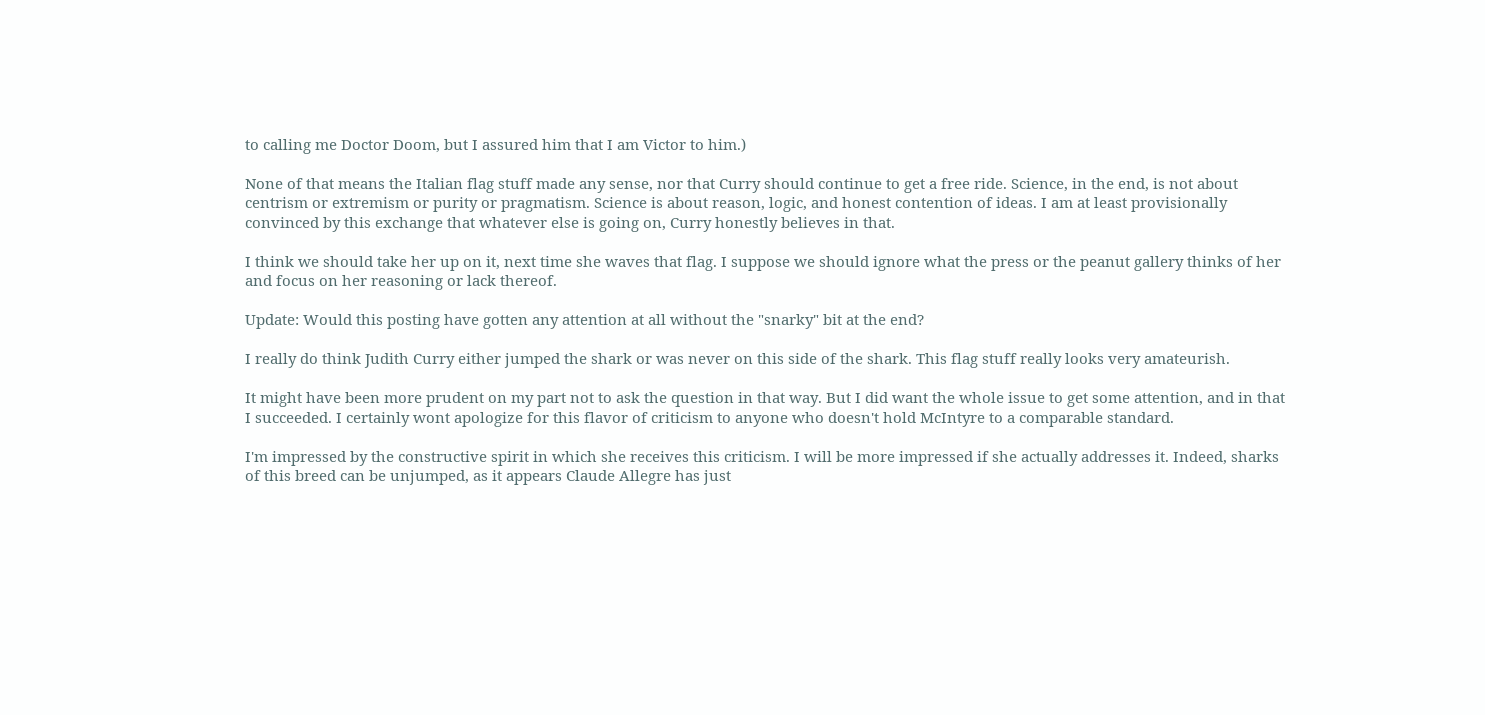to calling me Doctor Doom, but I assured him that I am Victor to him.)

None of that means the Italian flag stuff made any sense, nor that Curry should continue to get a free ride. Science, in the end, is not about centrism or extremism or purity or pragmatism. Science is about reason, logic, and honest contention of ideas. I am at least provisionally convinced by this exchange that whatever else is going on, Curry honestly believes in that.

I think we should take her up on it, next time she waves that flag. I suppose we should ignore what the press or the peanut gallery thinks of her and focus on her reasoning or lack thereof.

Update: Would this posting have gotten any attention at all without the "snarky" bit at the end?

I really do think Judith Curry either jumped the shark or was never on this side of the shark. This flag stuff really looks very amateurish.

It might have been more prudent on my part not to ask the question in that way. But I did want the whole issue to get some attention, and in that I succeeded. I certainly wont apologize for this flavor of criticism to anyone who doesn't hold McIntyre to a comparable standard.

I'm impressed by the constructive spirit in which she receives this criticism. I will be more impressed if she actually addresses it. Indeed, sharks of this breed can be unjumped, as it appears Claude Allegre has just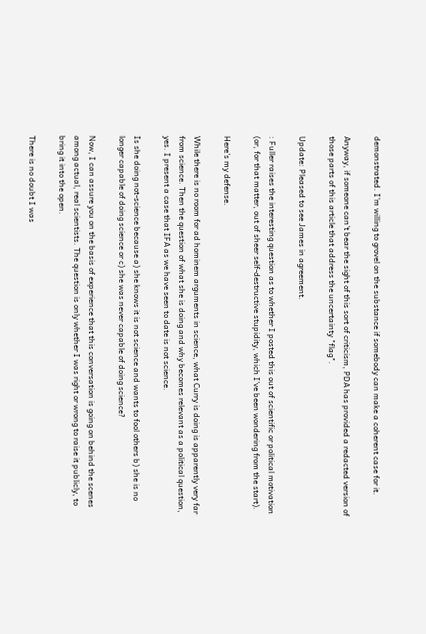demonstrated. I'm willing to grovel on the substance if somebody can make a coherent case for it.

Anyway, if someone can't bear the sight of this sort of criticism, PDA has provided a redacted version of those parts of this article that address the uncertainty "flag".

Update: Pleased to see James in agreement.

: Fuller raises the interesting question as to whether I posted this out of scientific or political motivation (or, for that matter, out of sheer self-destructive stupidity, which I've been wondering from the start).

Here's my defense.

While there is no room for ad hominem arguments in science, what Curry is doing is apparently very far from science. Then the question of what she is doing and why becomes relevant as a political question, yes. I present a case that IFA as we have seen to date is not science.

Is she doing not-science because a) she knows it is not science and wants to fool others b) she is no longer capable of doing science or c) she was never capable of doing science?

Now, I can assure you on the basis of experience that this conversation is going on behind the scenes among actual, real scientists. The question is only whether I was right or wrong to raise it publicly, to bring it into the open.

There is no doubt I was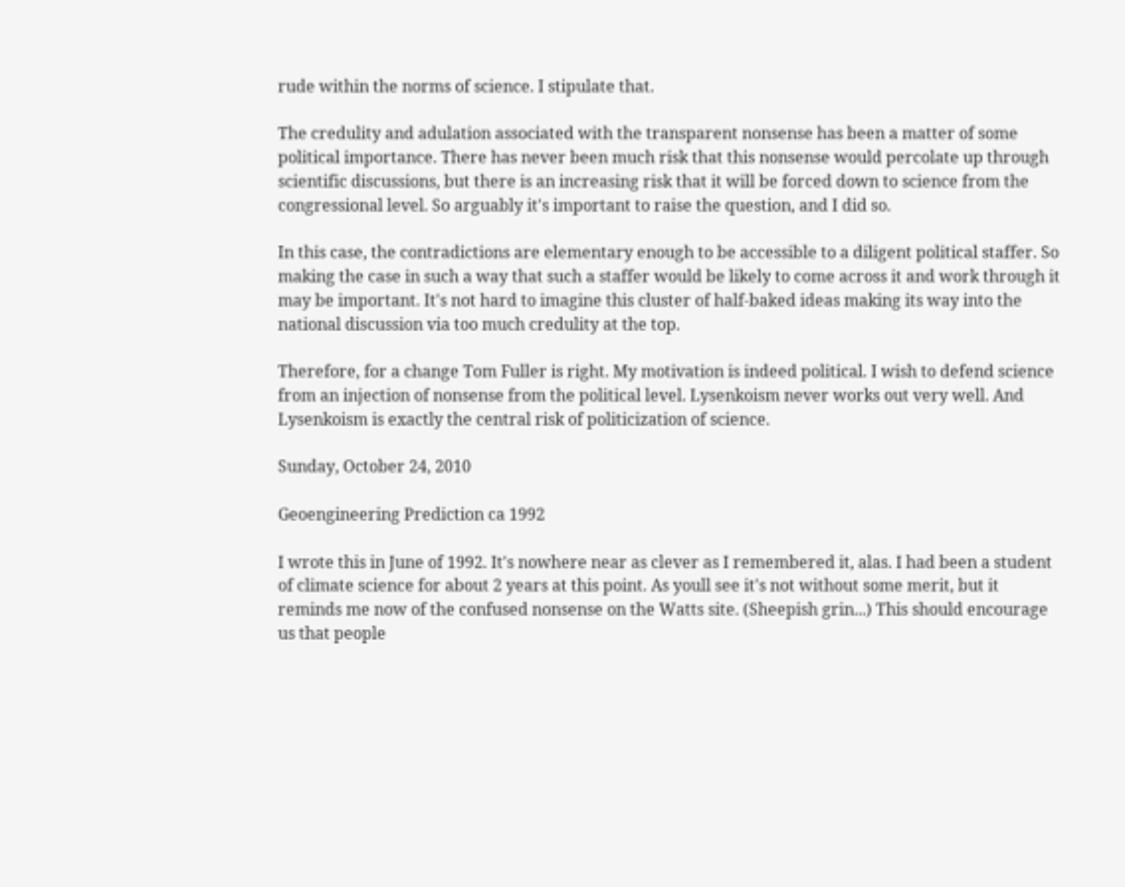rude within the norms of science. I stipulate that.

The credulity and adulation associated with the transparent nonsense has been a matter of some political importance. There has never been much risk that this nonsense would percolate up through scientific discussions, but there is an increasing risk that it will be forced down to science from the congressional level. So arguably it's important to raise the question, and I did so.

In this case, the contradictions are elementary enough to be accessible to a diligent political staffer. So making the case in such a way that such a staffer would be likely to come across it and work through it may be important. It's not hard to imagine this cluster of half-baked ideas making its way into the national discussion via too much credulity at the top.

Therefore, for a change Tom Fuller is right. My motivation is indeed political. I wish to defend science from an injection of nonsense from the political level. Lysenkoism never works out very well. And Lysenkoism is exactly the central risk of politicization of science.

Sunday, October 24, 2010

Geoengineering Prediction ca 1992

I wrote this in June of 1992. It's nowhere near as clever as I remembered it, alas. I had been a student of climate science for about 2 years at this point. As youll see it's not without some merit, but it reminds me now of the confused nonsense on the Watts site. (Sheepish grin...) This should encourage us that people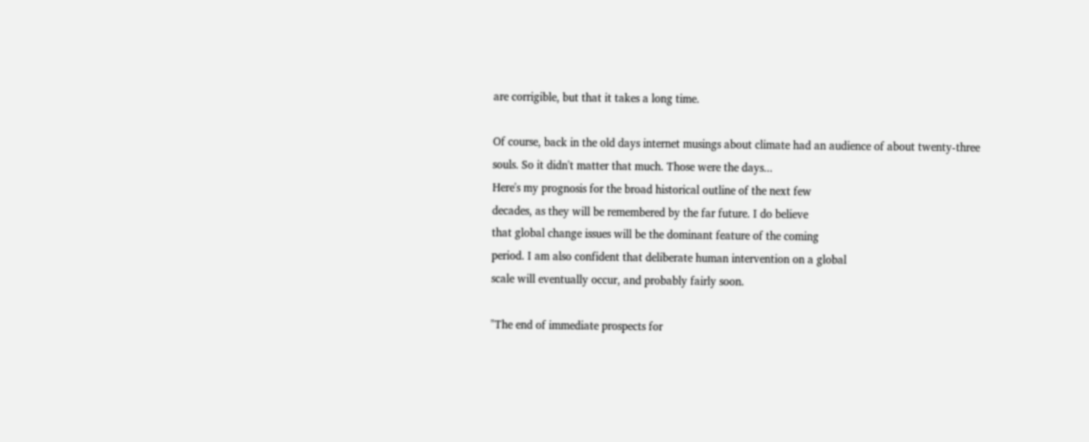are corrigible, but that it takes a long time.

Of course, back in the old days internet musings about climate had an audience of about twenty-three souls. So it didn't matter that much. Those were the days...
Here's my prognosis for the broad historical outline of the next few
decades, as they will be remembered by the far future. I do believe
that global change issues will be the dominant feature of the coming
period. I am also confident that deliberate human intervention on a global
scale will eventually occur, and probably fairly soon.

"The end of immediate prospects for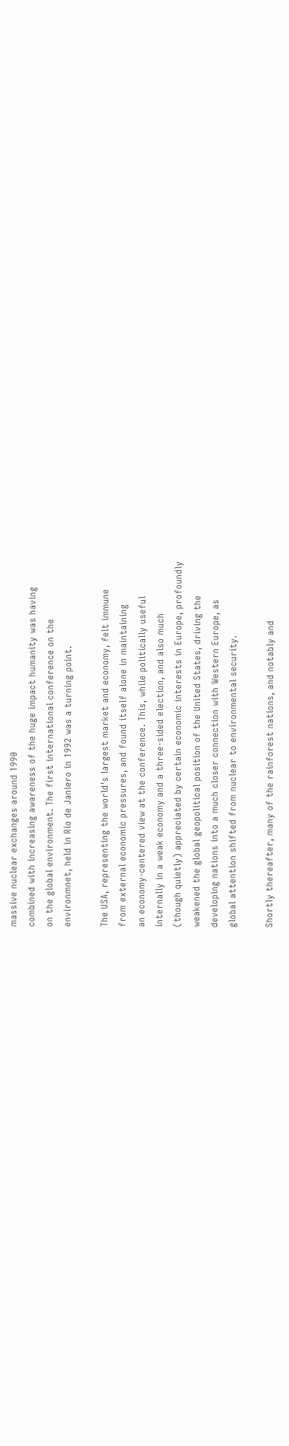massive nuclear exchanges around 1990
combined with increasing awareness of the huge impact humanity was having
on the global environment. The first international conference on the
environmnet, held in Rio de Janiero in 1992 was a turning point.

The USA, representing the world's largest market and economy, felt immune
from external economic pressures, and found itself alone in maintaining
an economy-centered view at the conference. This, while politically useful
internally in a weak economy and a three-sided election, and also much
(though quietly) appreciated by certain economic interests in Europe, profoundly
weakened the global geopolitical position of the United States, driving the
developing nations into a much closer connection with Western Europe, as
global attention shifted from nuclear to environmental security.

Shortly thereafter, many of the rainforest nations, and notably and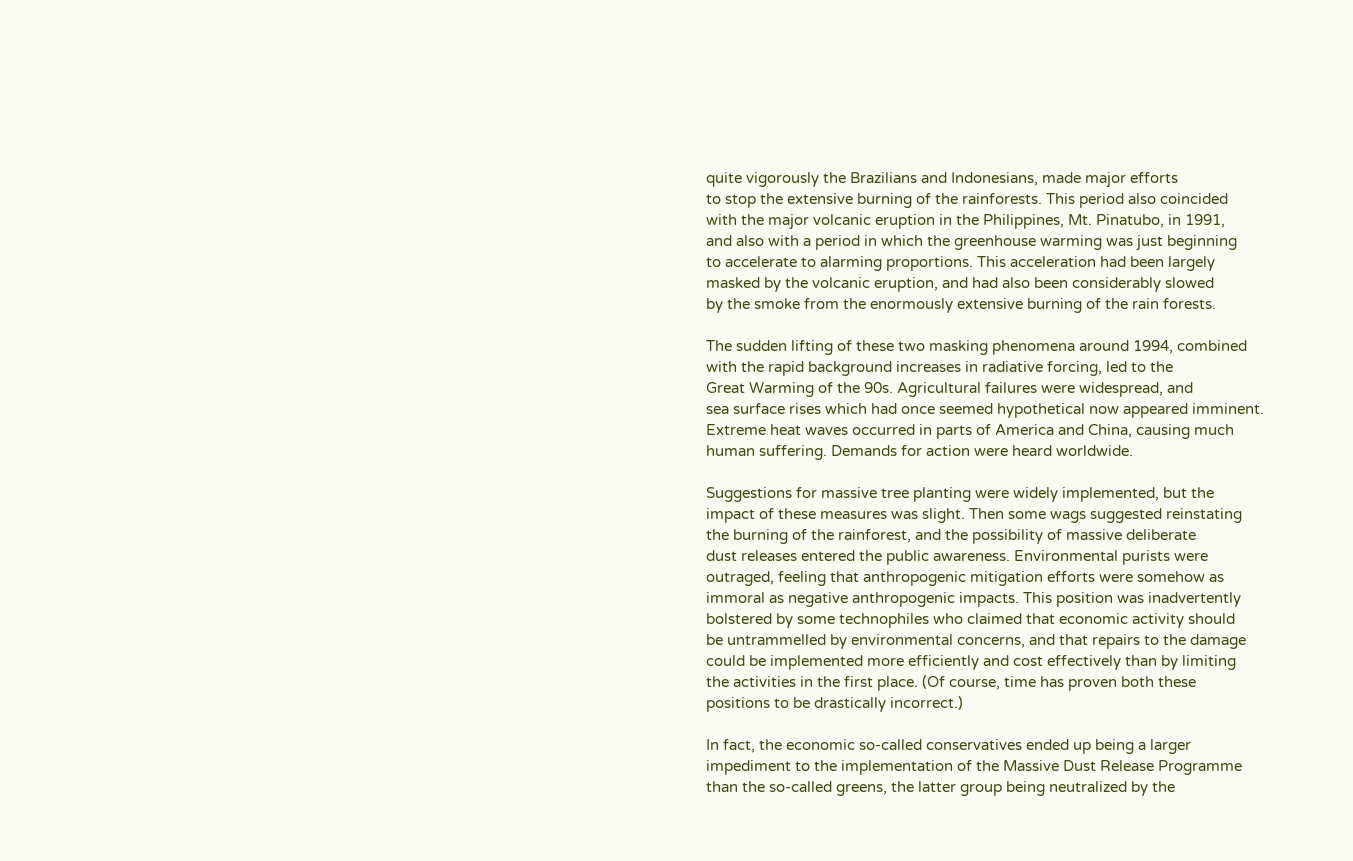quite vigorously the Brazilians and Indonesians, made major efforts
to stop the extensive burning of the rainforests. This period also coincided
with the major volcanic eruption in the Philippines, Mt. Pinatubo, in 1991,
and also with a period in which the greenhouse warming was just beginning
to accelerate to alarming proportions. This acceleration had been largely
masked by the volcanic eruption, and had also been considerably slowed
by the smoke from the enormously extensive burning of the rain forests.

The sudden lifting of these two masking phenomena around 1994, combined
with the rapid background increases in radiative forcing, led to the
Great Warming of the 90s. Agricultural failures were widespread, and
sea surface rises which had once seemed hypothetical now appeared imminent.
Extreme heat waves occurred in parts of America and China, causing much
human suffering. Demands for action were heard worldwide.

Suggestions for massive tree planting were widely implemented, but the
impact of these measures was slight. Then some wags suggested reinstating
the burning of the rainforest, and the possibility of massive deliberate
dust releases entered the public awareness. Environmental purists were
outraged, feeling that anthropogenic mitigation efforts were somehow as
immoral as negative anthropogenic impacts. This position was inadvertently
bolstered by some technophiles who claimed that economic activity should
be untrammelled by environmental concerns, and that repairs to the damage
could be implemented more efficiently and cost effectively than by limiting
the activities in the first place. (Of course, time has proven both these
positions to be drastically incorrect.)

In fact, the economic so-called conservatives ended up being a larger
impediment to the implementation of the Massive Dust Release Programme
than the so-called greens, the latter group being neutralized by the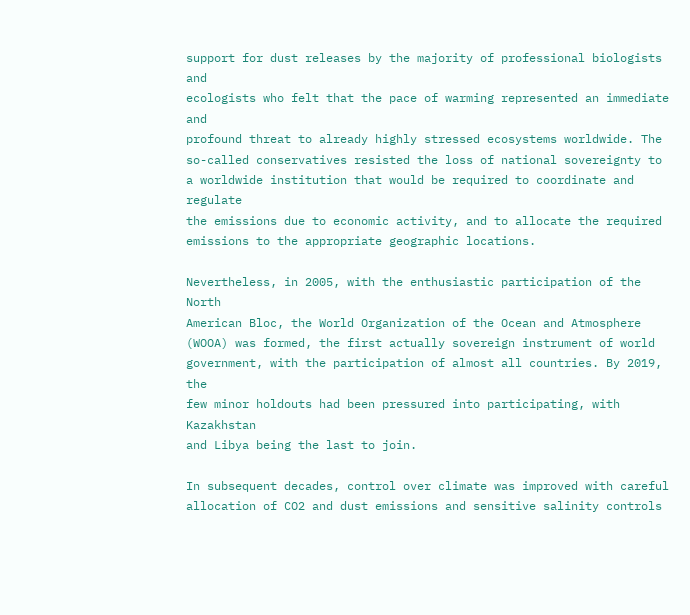support for dust releases by the majority of professional biologists and
ecologists who felt that the pace of warming represented an immediate and
profound threat to already highly stressed ecosystems worldwide. The
so-called conservatives resisted the loss of national sovereignty to
a worldwide institution that would be required to coordinate and regulate
the emissions due to economic activity, and to allocate the required
emissions to the appropriate geographic locations.

Nevertheless, in 2005, with the enthusiastic participation of the North
American Bloc, the World Organization of the Ocean and Atmosphere
(WOOA) was formed, the first actually sovereign instrument of world
government, with the participation of almost all countries. By 2019, the
few minor holdouts had been pressured into participating, with Kazakhstan
and Libya being the last to join.

In subsequent decades, control over climate was improved with careful
allocation of CO2 and dust emissions and sensitive salinity controls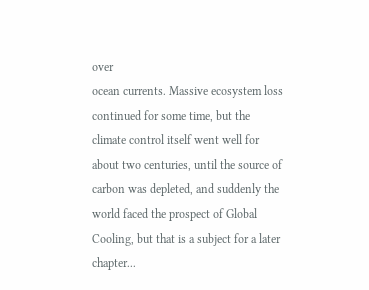over
ocean currents. Massive ecosystem loss continued for some time, but the
climate control itself went well for about two centuries, until the source of
carbon was depleted, and suddenly the world faced the prospect of Global
Cooling, but that is a subject for a later chapter...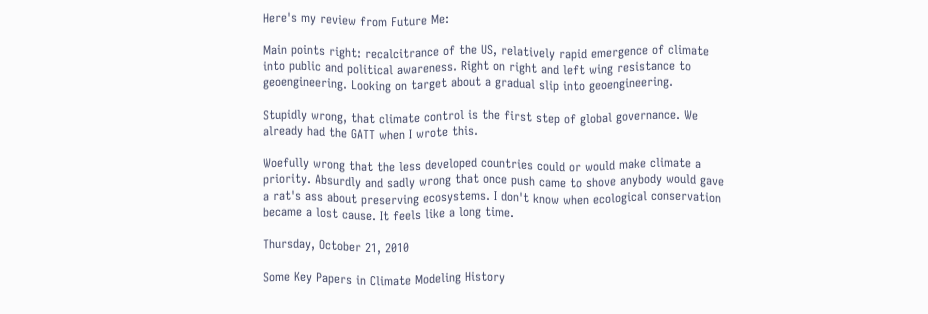Here's my review from Future Me:

Main points right: recalcitrance of the US, relatively rapid emergence of climate into public and political awareness. Right on right and left wing resistance to geoengineering. Looking on target about a gradual slip into geoengineering.

Stupidly wrong, that climate control is the first step of global governance. We already had the GATT when I wrote this.

Woefully wrong that the less developed countries could or would make climate a priority. Absurdly and sadly wrong that once push came to shove anybody would gave a rat's ass about preserving ecosystems. I don't know when ecological conservation became a lost cause. It feels like a long time.

Thursday, October 21, 2010

Some Key Papers in Climate Modeling History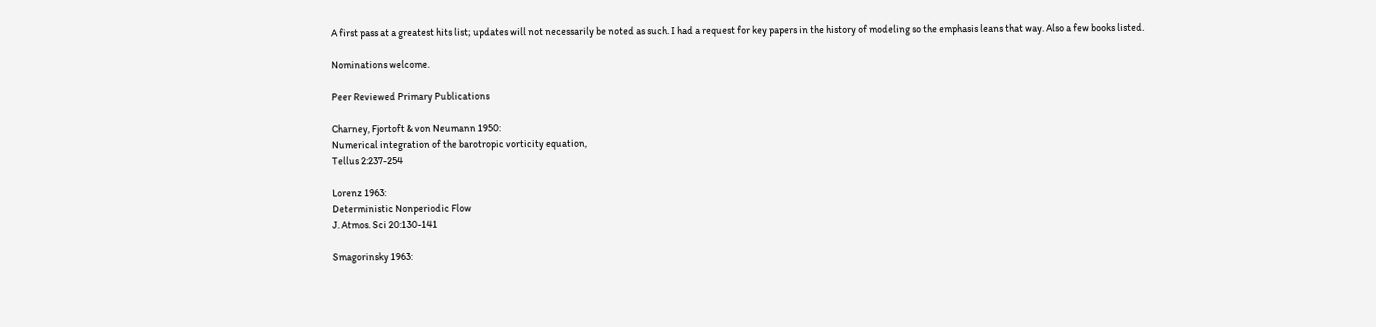A first pass at a greatest hits list; updates will not necessarily be noted as such. I had a request for key papers in the history of modeling so the emphasis leans that way. Also a few books listed.

Nominations welcome.

Peer Reviewed Primary Publications

Charney, Fjortoft & von Neumann 1950:
Numerical integration of the barotropic vorticity equation,
Tellus 2:237-254

Lorenz 1963:
Deterministic Nonperiodic Flow
J. Atmos. Sci 20:130-141

Smagorinsky 1963: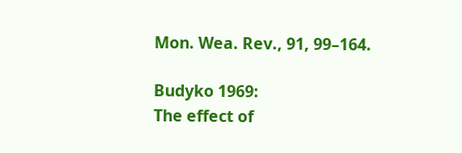Mon. Wea. Rev., 91, 99–164.

Budyko 1969:
The effect of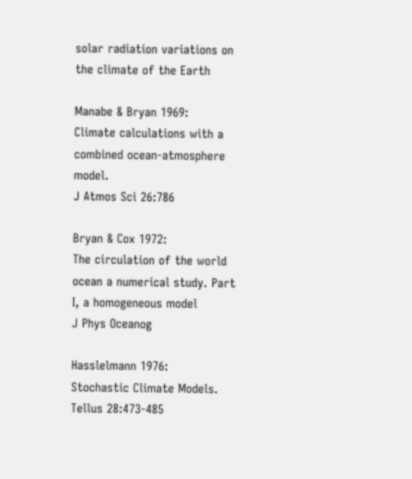solar radiation variations on the climate of the Earth

Manabe & Bryan 1969:
Climate calculations with a combined ocean-atmosphere model.
J Atmos Sci 26:786

Bryan & Cox 1972:
The circulation of the world ocean a numerical study. Part I, a homogeneous model
J Phys Oceanog

Hasslelmann 1976:
Stochastic Climate Models.
Tellus 28:473-485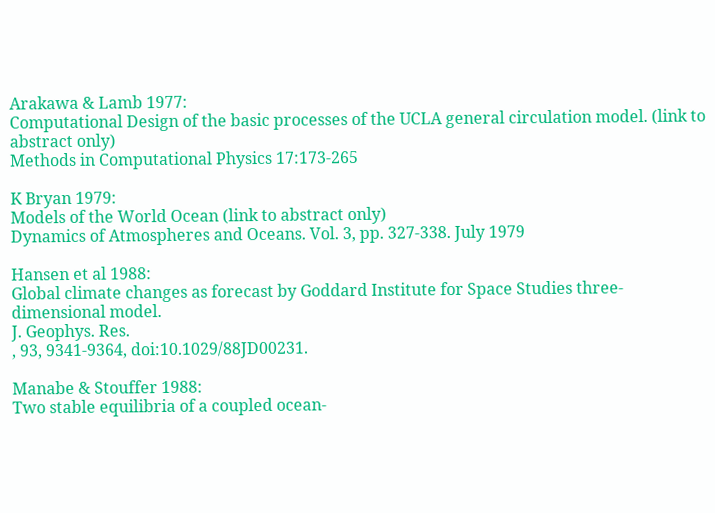Arakawa & Lamb 1977:
Computational Design of the basic processes of the UCLA general circulation model. (link to abstract only)
Methods in Computational Physics 17:173-265

K Bryan 1979:
Models of the World Ocean (link to abstract only)
Dynamics of Atmospheres and Oceans. Vol. 3, pp. 327-338. July 1979

Hansen et al 1988:
Global climate changes as forecast by Goddard Institute for Space Studies three-dimensional model.
J. Geophys. Res.
, 93, 9341-9364, doi:10.1029/88JD00231.

Manabe & Stouffer 1988:
Two stable equilibria of a coupled ocean-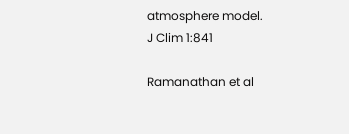atmosphere model.
J Clim 1:841

Ramanathan et al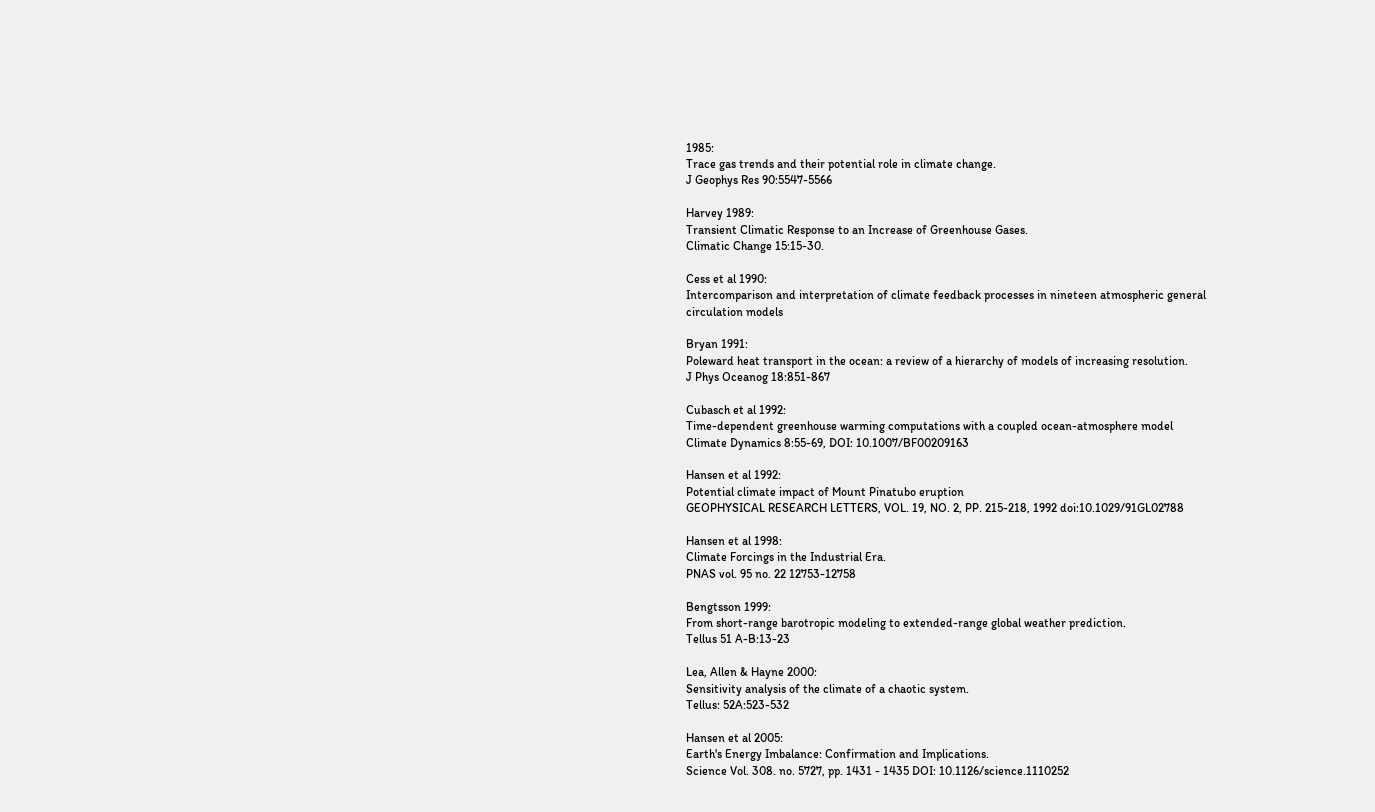1985:
Trace gas trends and their potential role in climate change.
J Geophys Res 90:5547-5566

Harvey 1989:
Transient Climatic Response to an Increase of Greenhouse Gases.
Climatic Change 15:15-30.

Cess et al 1990:
Intercomparison and interpretation of climate feedback processes in nineteen atmospheric general circulation models

Bryan 1991:
Poleward heat transport in the ocean: a review of a hierarchy of models of increasing resolution.
J Phys Oceanog 18:851-867

Cubasch et al 1992:
Time-dependent greenhouse warming computations with a coupled ocean-atmosphere model
Climate Dynamics 8:55-69, DOI: 10.1007/BF00209163

Hansen et al 1992:
Potential climate impact of Mount Pinatubo eruption
GEOPHYSICAL RESEARCH LETTERS, VOL. 19, NO. 2, PP. 215-218, 1992 doi:10.1029/91GL02788

Hansen et al 1998:
Climate Forcings in the Industrial Era.
PNAS vol. 95 no. 22 12753-12758

Bengtsson 1999:
From short-range barotropic modeling to extended-range global weather prediction.
Tellus 51 A-B:13-23

Lea, Allen & Hayne 2000:
Sensitivity analysis of the climate of a chaotic system.
Tellus: 52A:523-532

Hansen et al 2005:
Earth's Energy Imbalance: Confirmation and Implications.
Science Vol. 308. no. 5727, pp. 1431 - 1435 DOI: 10.1126/science.1110252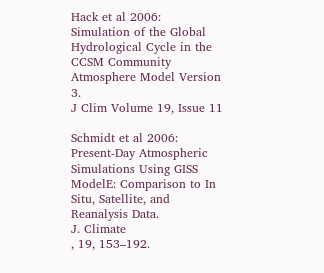Hack et al 2006:
Simulation of the Global Hydrological Cycle in the CCSM Community Atmosphere Model Version 3.
J Clim Volume 19, Issue 11

Schmidt et al 2006:
Present-Day Atmospheric Simulations Using GISS ModelE: Comparison to In Situ, Satellite, and Reanalysis Data.
J. Climate
, 19, 153–192.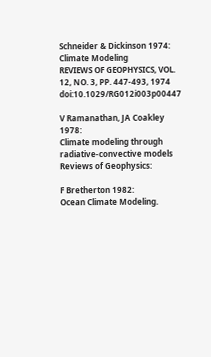Schneider & Dickinson 1974:
Climate Modeling
REVIEWS OF GEOPHYSICS, VOL. 12, NO. 3, PP. 447-493, 1974 doi:10.1029/RG012i003p00447

V Ramanathan, JA Coakley 1978:
Climate modeling through radiative-convective models
Reviews of Geophysics:

F Bretherton 1982:
Ocean Climate Modeling.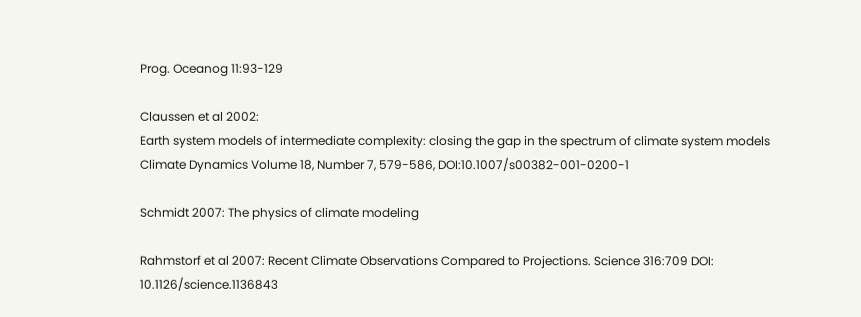Prog. Oceanog 11:93-129

Claussen et al 2002:
Earth system models of intermediate complexity: closing the gap in the spectrum of climate system models
Climate Dynamics Volume 18, Number 7, 579-586, DOI:10.1007/s00382-001-0200-1

Schmidt 2007: The physics of climate modeling

Rahmstorf et al 2007: Recent Climate Observations Compared to Projections. Science 316:709 DOI: 10.1126/science.1136843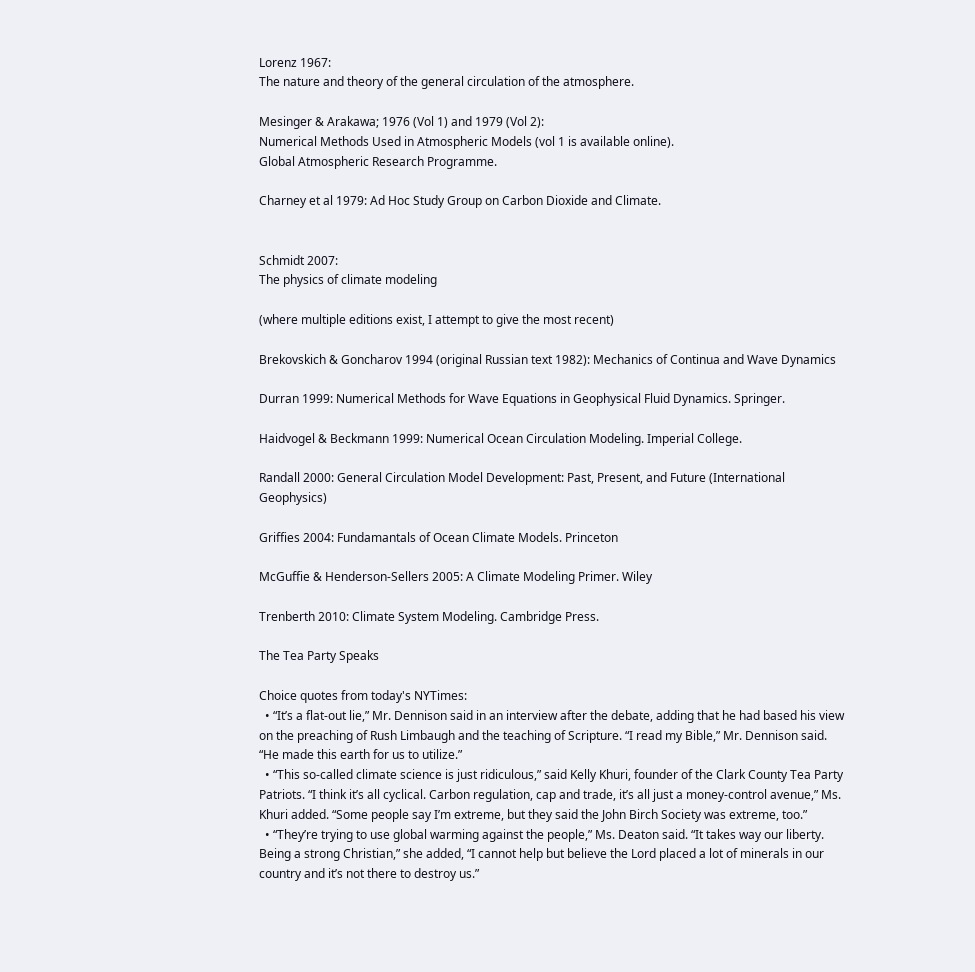Lorenz 1967:
The nature and theory of the general circulation of the atmosphere.

Mesinger & Arakawa; 1976 (Vol 1) and 1979 (Vol 2):
Numerical Methods Used in Atmospheric Models (vol 1 is available online).
Global Atmospheric Research Programme.

Charney et al 1979: Ad Hoc Study Group on Carbon Dioxide and Climate.


Schmidt 2007:
The physics of climate modeling

(where multiple editions exist, I attempt to give the most recent)

Brekovskich & Goncharov 1994 (original Russian text 1982): Mechanics of Continua and Wave Dynamics

Durran 1999: Numerical Methods for Wave Equations in Geophysical Fluid Dynamics. Springer.

Haidvogel & Beckmann 1999: Numerical Ocean Circulation Modeling. Imperial College.

Randall 2000: General Circulation Model Development: Past, Present, and Future (International Geophysics)

Griffies 2004: Fundamantals of Ocean Climate Models. Princeton

McGuffie & Henderson-Sellers 2005: A Climate Modeling Primer. Wiley

Trenberth 2010: Climate System Modeling. Cambridge Press.

The Tea Party Speaks

Choice quotes from today's NYTimes:
  • “It’s a flat-out lie,” Mr. Dennison said in an interview after the debate, adding that he had based his view on the preaching of Rush Limbaugh and the teaching of Scripture. “I read my Bible,” Mr. Dennison said. “He made this earth for us to utilize.”
  • “This so-called climate science is just ridiculous,” said Kelly Khuri, founder of the Clark County Tea Party Patriots. “I think it’s all cyclical. Carbon regulation, cap and trade, it’s all just a money-control avenue,” Ms. Khuri added. “Some people say I’m extreme, but they said the John Birch Society was extreme, too.”
  • “They’re trying to use global warming against the people,” Ms. Deaton said. “It takes way our liberty. Being a strong Christian,” she added, “I cannot help but believe the Lord placed a lot of minerals in our country and it’s not there to destroy us.”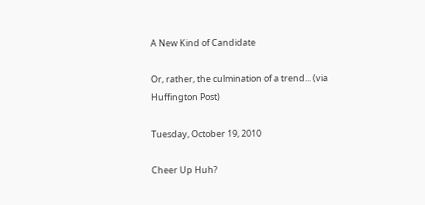A New Kind of Candidate

Or, rather, the culmination of a trend... (via Huffington Post)

Tuesday, October 19, 2010

Cheer Up Huh?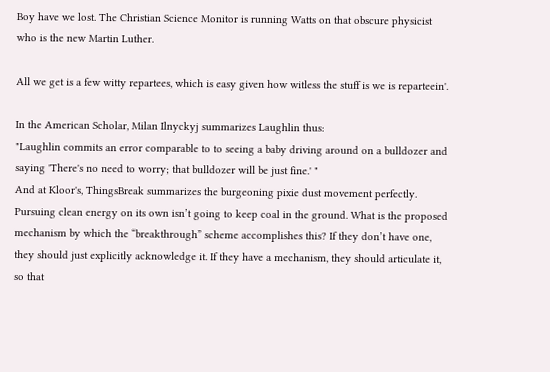Boy have we lost. The Christian Science Monitor is running Watts on that obscure physicist who is the new Martin Luther.

All we get is a few witty repartees, which is easy given how witless the stuff is we is reparteein'.

In the American Scholar, Milan Ilnyckyj summarizes Laughlin thus:
"Laughlin commits an error comparable to to seeing a baby driving around on a bulldozer and saying 'There's no need to worry; that bulldozer will be just fine.' "
And at Kloor's, ThingsBreak summarizes the burgeoning pixie dust movement perfectly.
Pursuing clean energy on its own isn’t going to keep coal in the ground. What is the proposed mechanism by which the “breakthrough” scheme accomplishes this? If they don’t have one, they should just explicitly acknowledge it. If they have a mechanism, they should articulate it, so that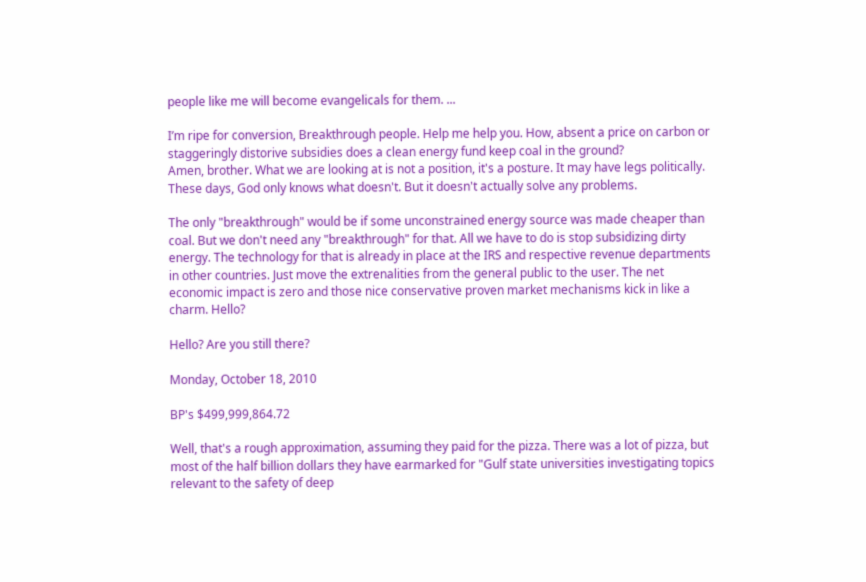people like me will become evangelicals for them. ...

I’m ripe for conversion, Breakthrough people. Help me help you. How, absent a price on carbon or staggeringly distorive subsidies does a clean energy fund keep coal in the ground?
Amen, brother. What we are looking at is not a position, it's a posture. It may have legs politically. These days, God only knows what doesn't. But it doesn't actually solve any problems.

The only "breakthrough" would be if some unconstrained energy source was made cheaper than coal. But we don't need any "breakthrough" for that. All we have to do is stop subsidizing dirty energy. The technology for that is already in place at the IRS and respective revenue departments in other countries. Just move the extrenalities from the general public to the user. The net economic impact is zero and those nice conservative proven market mechanisms kick in like a charm. Hello?

Hello? Are you still there?

Monday, October 18, 2010

BP's $499,999,864.72

Well, that's a rough approximation, assuming they paid for the pizza. There was a lot of pizza, but most of the half billion dollars they have earmarked for "Gulf state universities investigating topics relevant to the safety of deep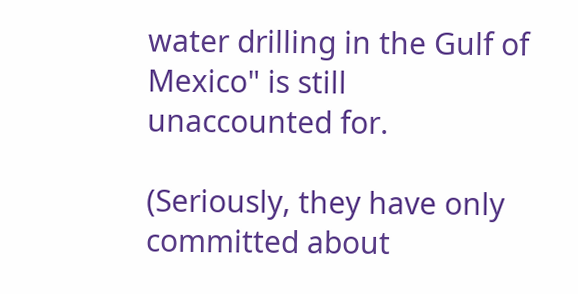water drilling in the Gulf of Mexico" is still unaccounted for.

(Seriously, they have only committed about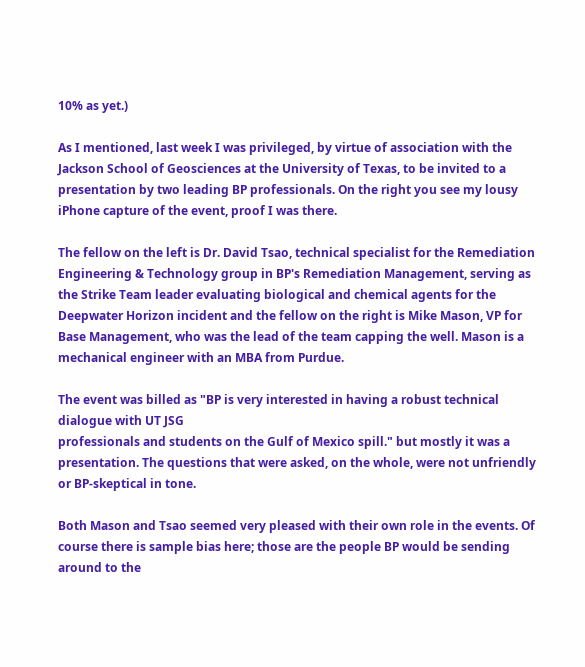10% as yet.)

As I mentioned, last week I was privileged, by virtue of association with the Jackson School of Geosciences at the University of Texas, to be invited to a presentation by two leading BP professionals. On the right you see my lousy iPhone capture of the event, proof I was there.

The fellow on the left is Dr. David Tsao, technical specialist for the Remediation Engineering & Technology group in BP's Remediation Management, serving as the Strike Team leader evaluating biological and chemical agents for the Deepwater Horizon incident and the fellow on the right is Mike Mason, VP for Base Management, who was the lead of the team capping the well. Mason is a mechanical engineer with an MBA from Purdue.

The event was billed as "BP is very interested in having a robust technical dialogue with UT JSG
professionals and students on the Gulf of Mexico spill." but mostly it was a presentation. The questions that were asked, on the whole, were not unfriendly or BP-skeptical in tone.

Both Mason and Tsao seemed very pleased with their own role in the events. Of course there is sample bias here; those are the people BP would be sending around to the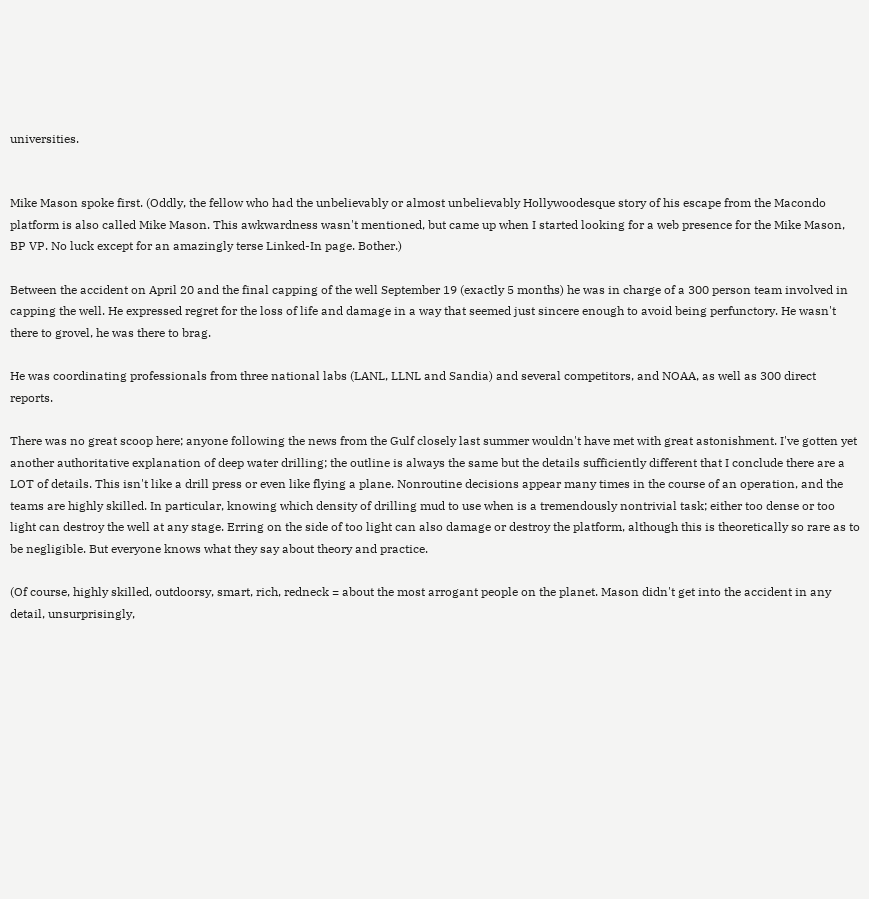universities.


Mike Mason spoke first. (Oddly, the fellow who had the unbelievably or almost unbelievably Hollywoodesque story of his escape from the Macondo platform is also called Mike Mason. This awkwardness wasn't mentioned, but came up when I started looking for a web presence for the Mike Mason, BP VP. No luck except for an amazingly terse Linked-In page. Bother.)

Between the accident on April 20 and the final capping of the well September 19 (exactly 5 months) he was in charge of a 300 person team involved in capping the well. He expressed regret for the loss of life and damage in a way that seemed just sincere enough to avoid being perfunctory. He wasn't there to grovel, he was there to brag.

He was coordinating professionals from three national labs (LANL, LLNL and Sandia) and several competitors, and NOAA, as well as 300 direct reports.

There was no great scoop here; anyone following the news from the Gulf closely last summer wouldn't have met with great astonishment. I've gotten yet another authoritative explanation of deep water drilling; the outline is always the same but the details sufficiently different that I conclude there are a LOT of details. This isn't like a drill press or even like flying a plane. Nonroutine decisions appear many times in the course of an operation, and the teams are highly skilled. In particular, knowing which density of drilling mud to use when is a tremendously nontrivial task; either too dense or too light can destroy the well at any stage. Erring on the side of too light can also damage or destroy the platform, although this is theoretically so rare as to be negligible. But everyone knows what they say about theory and practice.

(Of course, highly skilled, outdoorsy, smart, rich, redneck = about the most arrogant people on the planet. Mason didn't get into the accident in any detail, unsurprisingly,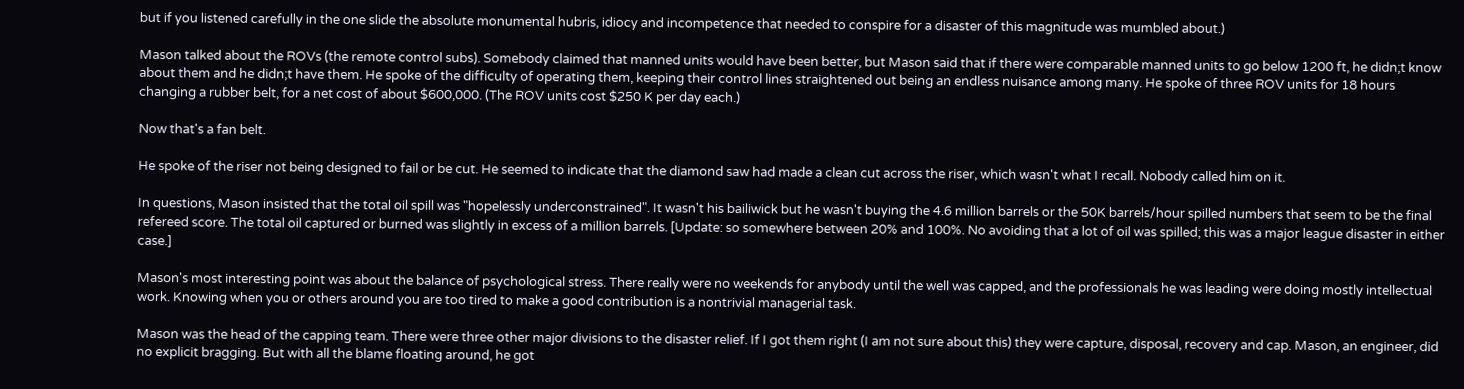but if you listened carefully in the one slide the absolute monumental hubris, idiocy and incompetence that needed to conspire for a disaster of this magnitude was mumbled about.)

Mason talked about the ROVs (the remote control subs). Somebody claimed that manned units would have been better, but Mason said that if there were comparable manned units to go below 1200 ft, he didn;t know about them and he didn;t have them. He spoke of the difficulty of operating them, keeping their control lines straightened out being an endless nuisance among many. He spoke of three ROV units for 18 hours changing a rubber belt, for a net cost of about $600,000. (The ROV units cost $250 K per day each.)

Now that's a fan belt.

He spoke of the riser not being designed to fail or be cut. He seemed to indicate that the diamond saw had made a clean cut across the riser, which wasn't what I recall. Nobody called him on it.

In questions, Mason insisted that the total oil spill was "hopelessly underconstrained". It wasn't his bailiwick but he wasn't buying the 4.6 million barrels or the 50K barrels/hour spilled numbers that seem to be the final refereed score. The total oil captured or burned was slightly in excess of a million barrels. [Update: so somewhere between 20% and 100%. No avoiding that a lot of oil was spilled; this was a major league disaster in either case.]

Mason's most interesting point was about the balance of psychological stress. There really were no weekends for anybody until the well was capped, and the professionals he was leading were doing mostly intellectual work. Knowing when you or others around you are too tired to make a good contribution is a nontrivial managerial task.

Mason was the head of the capping team. There were three other major divisions to the disaster relief. If I got them right (I am not sure about this) they were capture, disposal, recovery and cap. Mason, an engineer, did no explicit bragging. But with all the blame floating around, he got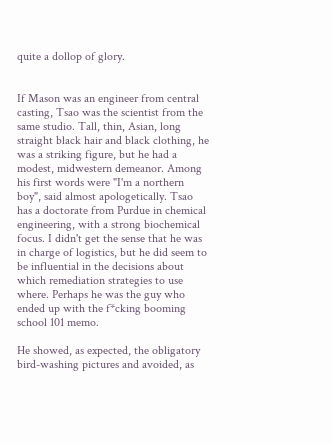quite a dollop of glory.


If Mason was an engineer from central casting, Tsao was the scientist from the same studio. Tall, thin, Asian, long straight black hair and black clothing, he was a striking figure, but he had a modest, midwestern demeanor. Among his first words were "I'm a northern boy", said almost apologetically. Tsao has a doctorate from Purdue in chemical engineering, with a strong biochemical focus. I didn't get the sense that he was in charge of logistics, but he did seem to be influential in the decisions about which remediation strategies to use where. Perhaps he was the guy who ended up with the f*cking booming school 101 memo.

He showed, as expected, the obligatory bird-washing pictures and avoided, as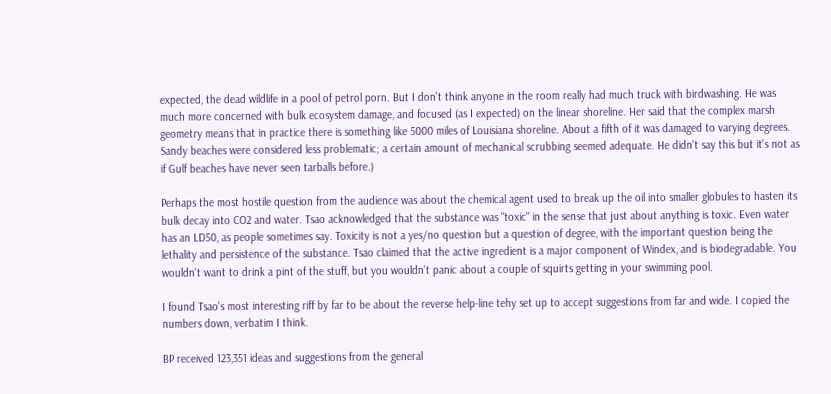expected, the dead wildlife in a pool of petrol porn. But I don't think anyone in the room really had much truck with birdwashing. He was much more concerned with bulk ecosystem damage, and focused (as I expected) on the linear shoreline. Her said that the complex marsh geometry means that in practice there is something like 5000 miles of Louisiana shoreline. About a fifth of it was damaged to varying degrees. Sandy beaches were considered less problematic; a certain amount of mechanical scrubbing seemed adequate. He didn't say this but it's not as if Gulf beaches have never seen tarballs before.)

Perhaps the most hostile question from the audience was about the chemical agent used to break up the oil into smaller globules to hasten its bulk decay into CO2 and water. Tsao acknowledged that the substance was "toxic" in the sense that just about anything is toxic. Even water has an LD50, as people sometimes say. Toxicity is not a yes/no question but a question of degree, with the important question being the lethality and persistence of the substance. Tsao claimed that the active ingredient is a major component of Windex, and is biodegradable. You wouldn't want to drink a pint of the stuff, but you wouldn't panic about a couple of squirts getting in your swimming pool.

I found Tsao's most interesting riff by far to be about the reverse help-line tehy set up to accept suggestions from far and wide. I copied the numbers down, verbatim I think.

BP received 123,351 ideas and suggestions from the general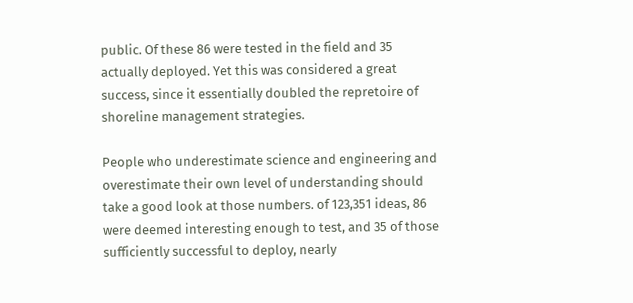public. Of these 86 were tested in the field and 35 actually deployed. Yet this was considered a great success, since it essentially doubled the repretoire of shoreline management strategies.

People who underestimate science and engineering and overestimate their own level of understanding should take a good look at those numbers. of 123,351 ideas, 86 were deemed interesting enough to test, and 35 of those sufficiently successful to deploy, nearly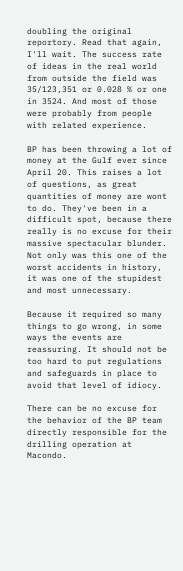doubling the original reportory. Read that again, I'll wait. The success rate of ideas in the real world from outside the field was 35/123,351 or 0.028 % or one in 3524. And most of those were probably from people with related experience.

BP has been throwing a lot of money at the Gulf ever since April 20. This raises a lot of questions, as great quantities of money are wont to do. They've been in a difficult spot, because there really is no excuse for their massive spectacular blunder. Not only was this one of the worst accidents in history, it was one of the stupidest and most unnecessary.

Because it required so many things to go wrong, in some ways the events are reassuring. It should not be too hard to put regulations and safeguards in place to avoid that level of idiocy.

There can be no excuse for the behavior of the BP team directly responsible for the drilling operation at Macondo.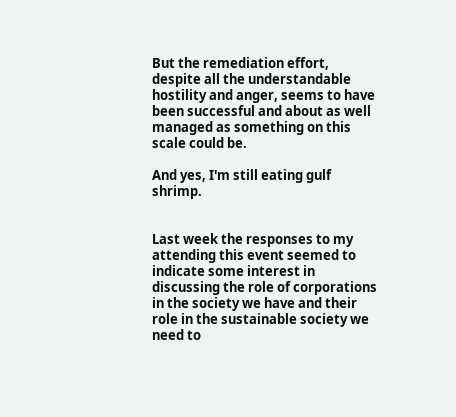But the remediation effort, despite all the understandable hostility and anger, seems to have been successful and about as well managed as something on this scale could be.

And yes, I'm still eating gulf shrimp.


Last week the responses to my attending this event seemed to indicate some interest in discussing the role of corporations in the society we have and their role in the sustainable society we need to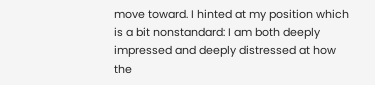move toward. I hinted at my position which is a bit nonstandard: I am both deeply impressed and deeply distressed at how the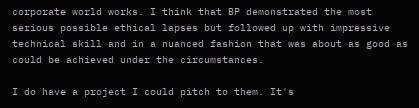corporate world works. I think that BP demonstrated the most serious possible ethical lapses but followed up with impressive technical skill and in a nuanced fashion that was about as good as could be achieved under the circumstances.

I do have a project I could pitch to them. It's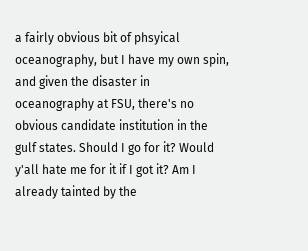a fairly obvious bit of phsyical oceanography, but I have my own spin, and given the disaster in oceanography at FSU, there's no obvious candidate institution in the gulf states. Should I go for it? Would y'all hate me for it if I got it? Am I already tainted by the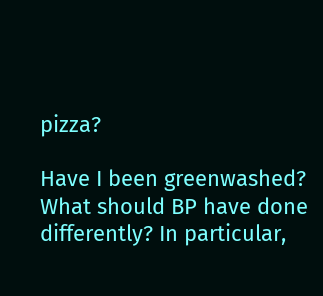pizza?

Have I been greenwashed? What should BP have done differently? In particular,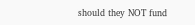should they NOT fund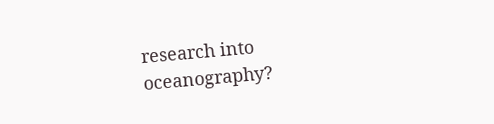research into oceanography?